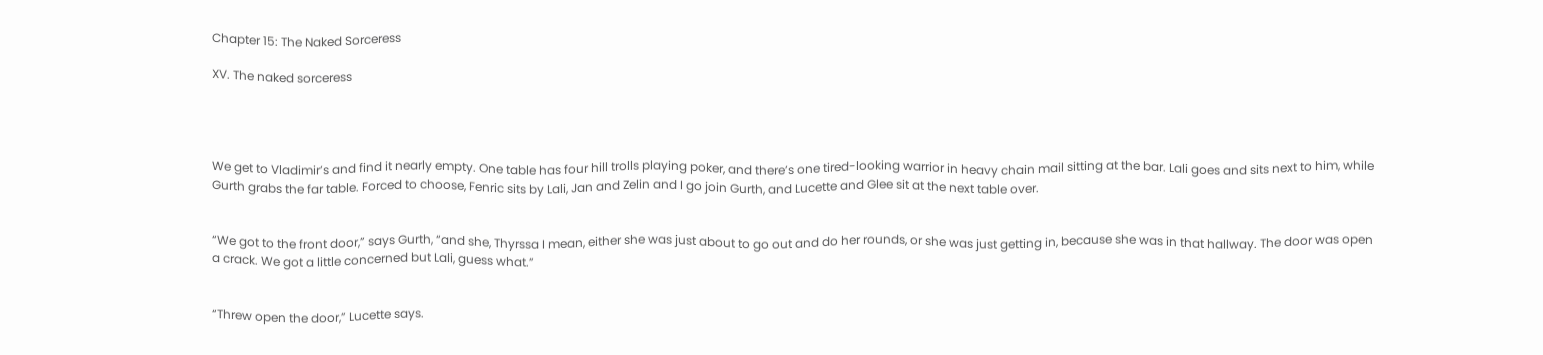Chapter 15: The Naked Sorceress

XV. The naked sorceress




We get to Vladimir’s and find it nearly empty. One table has four hill trolls playing poker, and there’s one tired-looking warrior in heavy chain mail sitting at the bar. Lali goes and sits next to him, while Gurth grabs the far table. Forced to choose, Fenric sits by Lali, Jan and Zelin and I go join Gurth, and Lucette and Glee sit at the next table over.


“We got to the front door,” says Gurth, “and she, Thyrssa I mean, either she was just about to go out and do her rounds, or she was just getting in, because she was in that hallway. The door was open a crack. We got a little concerned but Lali, guess what.”


“Threw open the door,” Lucette says.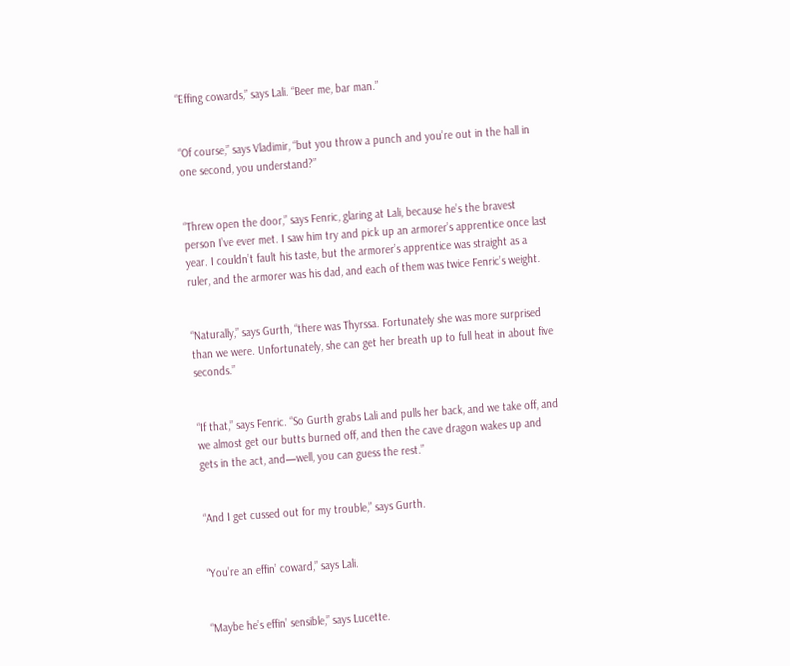“Effing cowards,” says Lali. “Beer me, bar man.”


“Of course,” says Vladimir, “but you throw a punch and you’re out in the hall in one second, you understand?”


“Threw open the door,” says Fenric, glaring at Lali, because he’s the bravest person I’ve ever met. I saw him try and pick up an armorer’s apprentice once last year. I couldn’t fault his taste, but the armorer’s apprentice was straight as a ruler, and the armorer was his dad, and each of them was twice Fenric’s weight.


“Naturally,” says Gurth, “there was Thyrssa. Fortunately she was more surprised than we were. Unfortunately, she can get her breath up to full heat in about five seconds.”


“If that,” says Fenric. “So Gurth grabs Lali and pulls her back, and we take off, and we almost get our butts burned off, and then the cave dragon wakes up and gets in the act, and—well, you can guess the rest.”


“And I get cussed out for my trouble,” says Gurth.


“You’re an effin’ coward,” says Lali.


“Maybe he’s effin’ sensible,” says Lucette.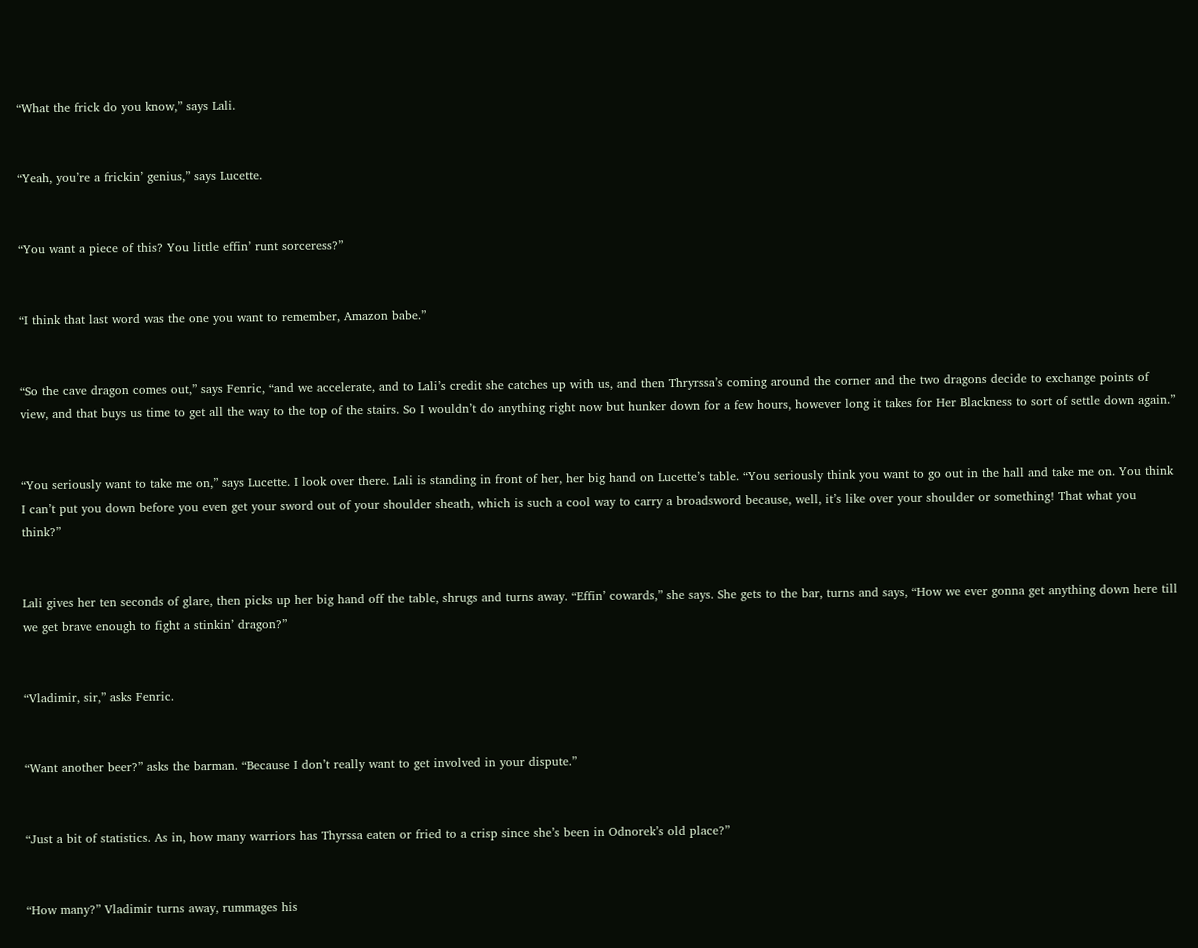“What the frick do you know,” says Lali.


“Yeah, you’re a frickin’ genius,” says Lucette.


“You want a piece of this? You little effin’ runt sorceress?”


“I think that last word was the one you want to remember, Amazon babe.”


“So the cave dragon comes out,” says Fenric, “and we accelerate, and to Lali’s credit she catches up with us, and then Thryrssa’s coming around the corner and the two dragons decide to exchange points of view, and that buys us time to get all the way to the top of the stairs. So I wouldn’t do anything right now but hunker down for a few hours, however long it takes for Her Blackness to sort of settle down again.”


“You seriously want to take me on,” says Lucette. I look over there. Lali is standing in front of her, her big hand on Lucette’s table. “You seriously think you want to go out in the hall and take me on. You think I can’t put you down before you even get your sword out of your shoulder sheath, which is such a cool way to carry a broadsword because, well, it’s like over your shoulder or something! That what you think?”


Lali gives her ten seconds of glare, then picks up her big hand off the table, shrugs and turns away. “Effin’ cowards,” she says. She gets to the bar, turns and says, “How we ever gonna get anything down here till we get brave enough to fight a stinkin’ dragon?”


“Vladimir, sir,” asks Fenric.


“Want another beer?” asks the barman. “Because I don’t really want to get involved in your dispute.”


“Just a bit of statistics. As in, how many warriors has Thyrssa eaten or fried to a crisp since she’s been in Odnorek’s old place?”


“How many?” Vladimir turns away, rummages his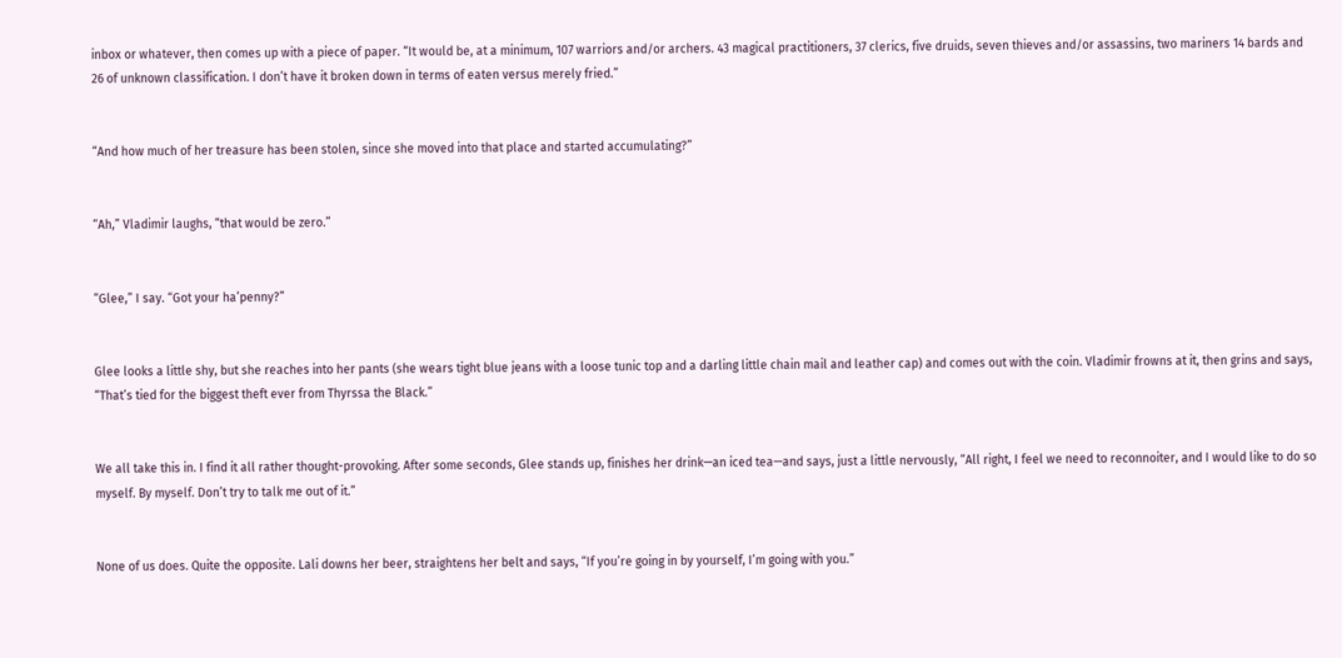inbox or whatever, then comes up with a piece of paper. “It would be, at a minimum, 107 warriors and/or archers. 43 magical practitioners, 37 clerics, five druids, seven thieves and/or assassins, two mariners 14 bards and 26 of unknown classification. I don’t have it broken down in terms of eaten versus merely fried.”


“And how much of her treasure has been stolen, since she moved into that place and started accumulating?”


“Ah,” Vladimir laughs, “that would be zero.”


“Glee,” I say. “Got your ha’penny?”


Glee looks a little shy, but she reaches into her pants (she wears tight blue jeans with a loose tunic top and a darling little chain mail and leather cap) and comes out with the coin. Vladimir frowns at it, then grins and says, “That’s tied for the biggest theft ever from Thyrssa the Black.”


We all take this in. I find it all rather thought-provoking. After some seconds, Glee stands up, finishes her drink—an iced tea—and says, just a little nervously, “All right, I feel we need to reconnoiter, and I would like to do so myself. By myself. Don’t try to talk me out of it.”


None of us does. Quite the opposite. Lali downs her beer, straightens her belt and says, “If you’re going in by yourself, I’m going with you.”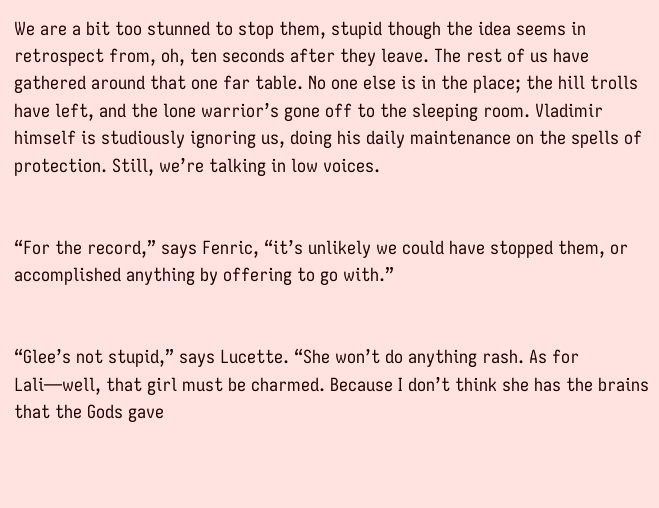We are a bit too stunned to stop them, stupid though the idea seems in retrospect from, oh, ten seconds after they leave. The rest of us have gathered around that one far table. No one else is in the place; the hill trolls have left, and the lone warrior’s gone off to the sleeping room. Vladimir himself is studiously ignoring us, doing his daily maintenance on the spells of protection. Still, we’re talking in low voices.


“For the record,” says Fenric, “it’s unlikely we could have stopped them, or accomplished anything by offering to go with.”


“Glee’s not stupid,” says Lucette. “She won’t do anything rash. As for Lali—well, that girl must be charmed. Because I don’t think she has the brains that the Gods gave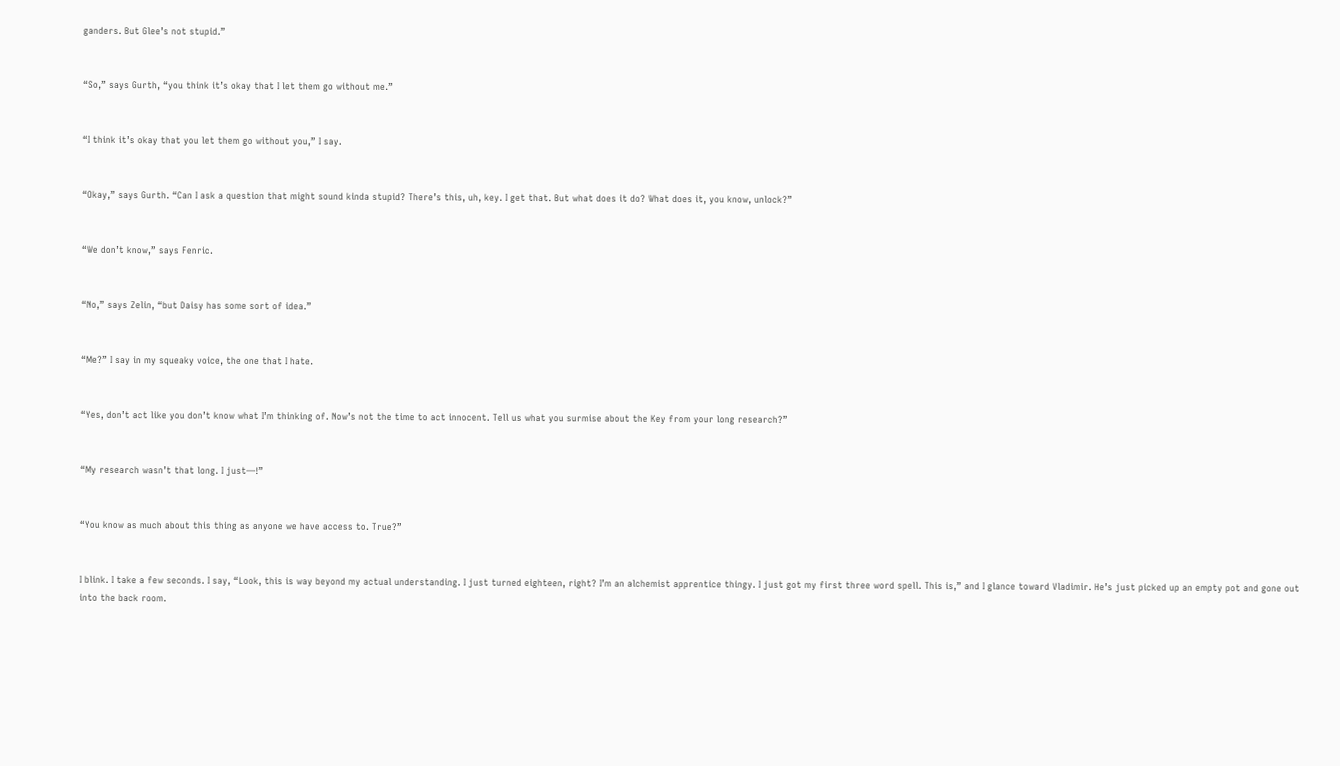ganders. But Glee’s not stupid.”


“So,” says Gurth, “you think it’s okay that I let them go without me.”


“I think it’s okay that you let them go without you,” I say.


“Okay,” says Gurth. “Can I ask a question that might sound kinda stupid? There’s this, uh, key. I get that. But what does it do? What does it, you know, unlock?”


“We don’t know,” says Fenric.


“No,” says Zelin, “but Daisy has some sort of idea.”


“Me?” I say in my squeaky voice, the one that I hate.


“Yes, don’t act like you don’t know what I’m thinking of. Now’s not the time to act innocent. Tell us what you surmise about the Key from your long research?”


“My research wasn’t that long. I just—!”


“You know as much about this thing as anyone we have access to. True?”


I blink. I take a few seconds. I say, “Look, this is way beyond my actual understanding. I just turned eighteen, right? I’m an alchemist apprentice thingy. I just got my first three word spell. This is,” and I glance toward Vladimir. He’s just picked up an empty pot and gone out into the back room.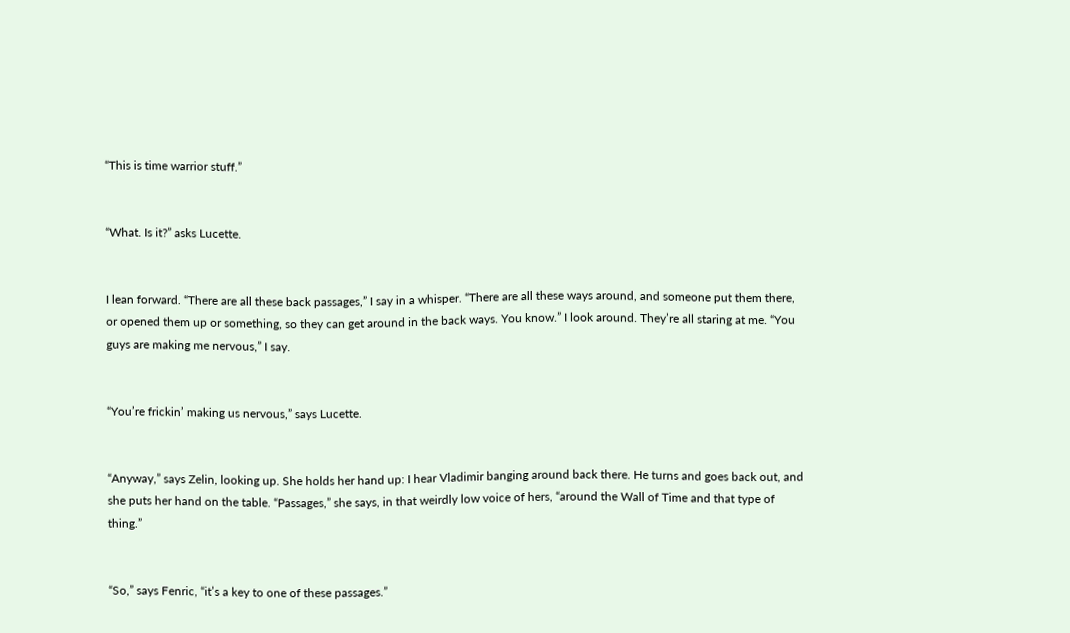“This is time warrior stuff.”


“What. Is it?” asks Lucette.


I lean forward. “There are all these back passages,” I say in a whisper. “There are all these ways around, and someone put them there, or opened them up or something, so they can get around in the back ways. You know.” I look around. They’re all staring at me. “You guys are making me nervous,” I say.


“You’re frickin’ making us nervous,” says Lucette.


“Anyway,” says Zelin, looking up. She holds her hand up: I hear Vladimir banging around back there. He turns and goes back out, and she puts her hand on the table. “Passages,” she says, in that weirdly low voice of hers, “around the Wall of Time and that type of thing.”


“So,” says Fenric, “it’s a key to one of these passages.”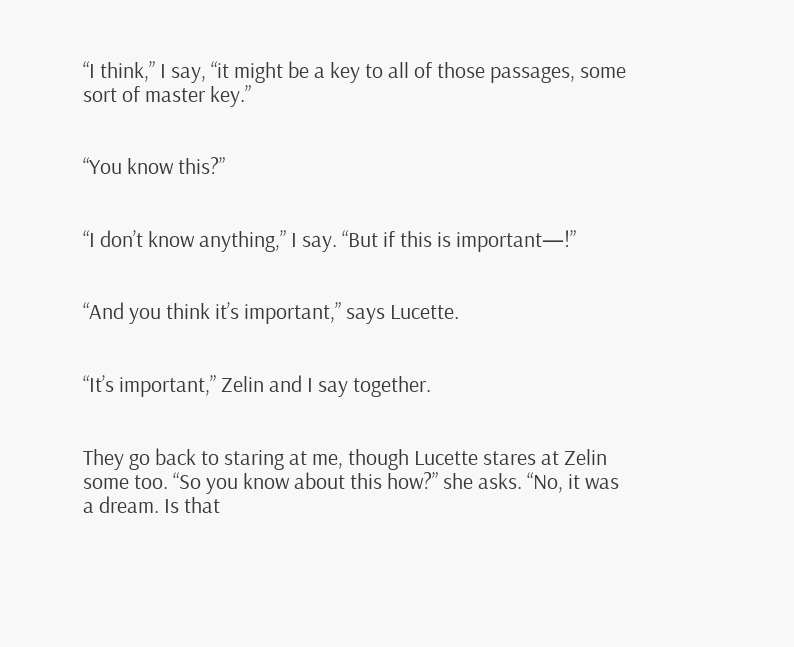“I think,” I say, “it might be a key to all of those passages, some sort of master key.”


“You know this?”


“I don’t know anything,” I say. “But if this is important—!”


“And you think it’s important,” says Lucette.


“It’s important,” Zelin and I say together.


They go back to staring at me, though Lucette stares at Zelin some too. “So you know about this how?” she asks. “No, it was a dream. Is that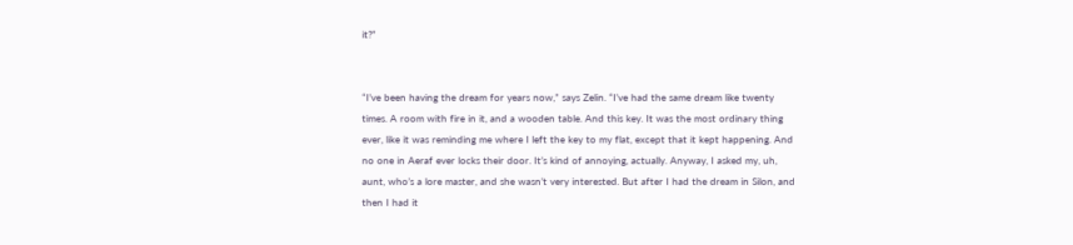it?”


“I’ve been having the dream for years now,” says Zelin. “I’ve had the same dream like twenty times. A room with fire in it, and a wooden table. And this key. It was the most ordinary thing ever, like it was reminding me where I left the key to my flat, except that it kept happening. And no one in Aeraf ever locks their door. It’s kind of annoying, actually. Anyway, I asked my, uh, aunt, who’s a lore master, and she wasn’t very interested. But after I had the dream in Silon, and then I had it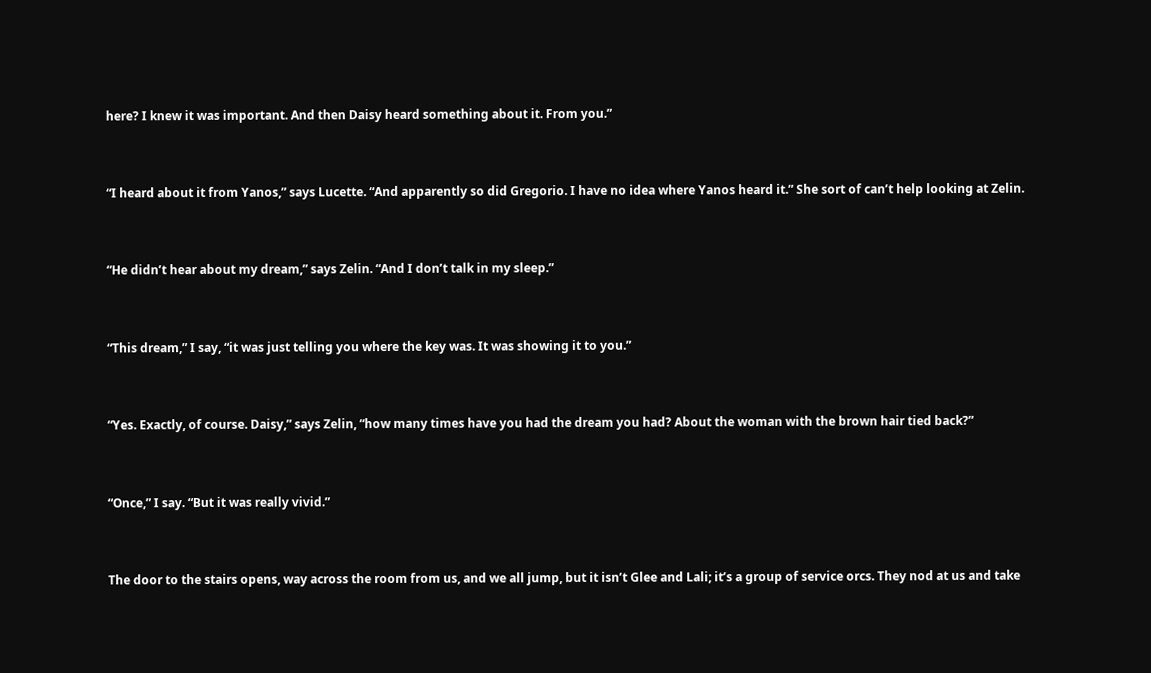here? I knew it was important. And then Daisy heard something about it. From you.”


“I heard about it from Yanos,” says Lucette. “And apparently so did Gregorio. I have no idea where Yanos heard it.” She sort of can’t help looking at Zelin.


“He didn’t hear about my dream,” says Zelin. “And I don’t talk in my sleep.”


“This dream,” I say, “it was just telling you where the key was. It was showing it to you.”


“Yes. Exactly, of course. Daisy,” says Zelin, “how many times have you had the dream you had? About the woman with the brown hair tied back?”


“Once,” I say. “But it was really vivid.”


The door to the stairs opens, way across the room from us, and we all jump, but it isn’t Glee and Lali; it’s a group of service orcs. They nod at us and take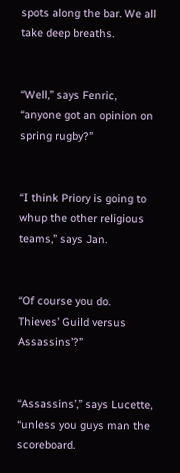spots along the bar. We all take deep breaths.


“Well,” says Fenric, “anyone got an opinion on spring rugby?”


“I think Priory is going to whup the other religious teams,” says Jan.


“Of course you do. Thieves’ Guild versus Assassins’?”


“Assassins’,” says Lucette, “unless you guys man the scoreboard.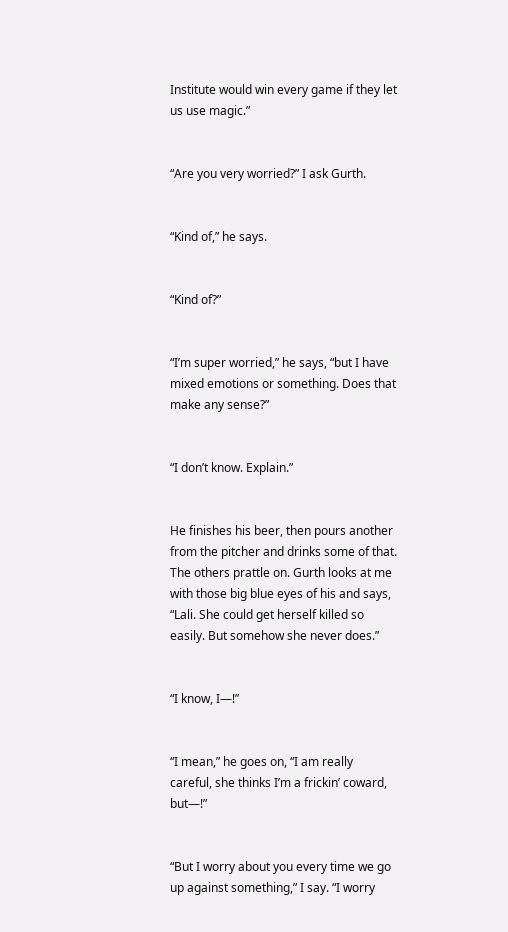Institute would win every game if they let us use magic.”


“Are you very worried?” I ask Gurth.


“Kind of,” he says.


“Kind of?”


“I’m super worried,” he says, “but I have mixed emotions or something. Does that make any sense?”


“I don’t know. Explain.”


He finishes his beer, then pours another from the pitcher and drinks some of that. The others prattle on. Gurth looks at me with those big blue eyes of his and says, “Lali. She could get herself killed so easily. But somehow she never does.”


“I know, I—!”


“I mean,” he goes on, “I am really careful, she thinks I’m a frickin’ coward, but—!”


“But I worry about you every time we go up against something,” I say. “I worry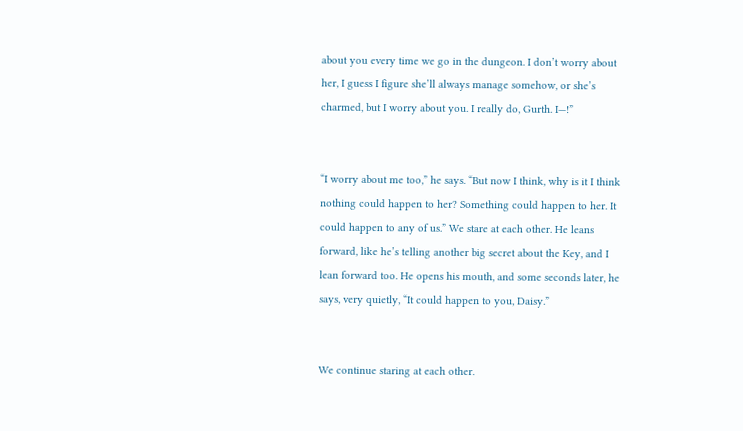about you every time we go in the dungeon. I don’t worry about her, I guess I figure she’ll always manage somehow, or she’s charmed, but I worry about you. I really do, Gurth. I—!”


“I worry about me too,” he says. “But now I think, why is it I think nothing could happen to her? Something could happen to her. It could happen to any of us.” We stare at each other. He leans forward, like he’s telling another big secret about the Key, and I lean forward too. He opens his mouth, and some seconds later, he says, very quietly, “It could happen to you, Daisy.”


We continue staring at each other.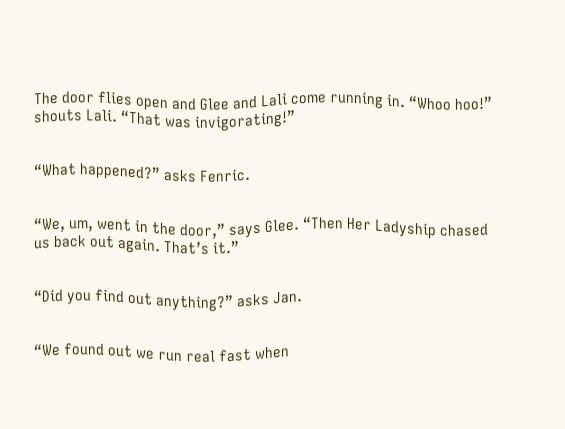The door flies open and Glee and Lali come running in. “Whoo hoo!” shouts Lali. “That was invigorating!”


“What happened?” asks Fenric.


“We, um, went in the door,” says Glee. “Then Her Ladyship chased us back out again. That’s it.”


“Did you find out anything?” asks Jan.


“We found out we run real fast when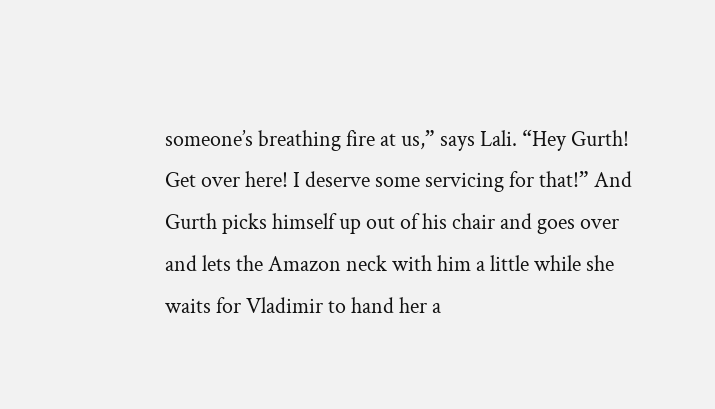someone’s breathing fire at us,” says Lali. “Hey Gurth! Get over here! I deserve some servicing for that!” And Gurth picks himself up out of his chair and goes over and lets the Amazon neck with him a little while she waits for Vladimir to hand her a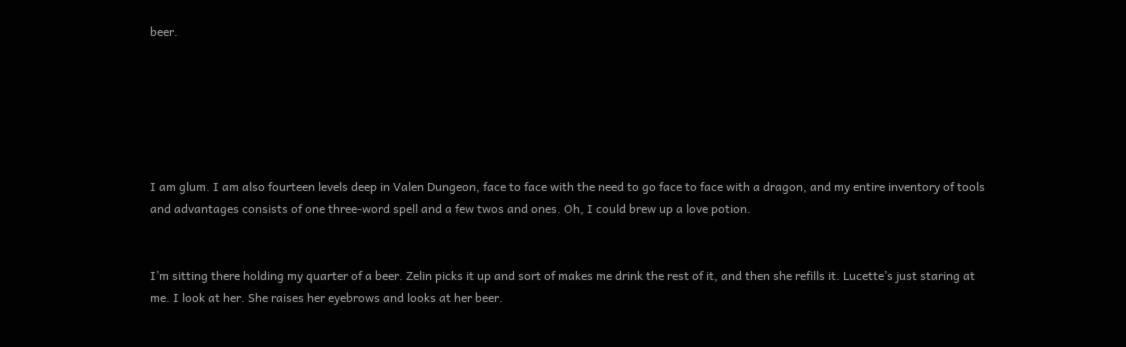beer.






I am glum. I am also fourteen levels deep in Valen Dungeon, face to face with the need to go face to face with a dragon, and my entire inventory of tools and advantages consists of one three-word spell and a few twos and ones. Oh, I could brew up a love potion.


I’m sitting there holding my quarter of a beer. Zelin picks it up and sort of makes me drink the rest of it, and then she refills it. Lucette’s just staring at me. I look at her. She raises her eyebrows and looks at her beer.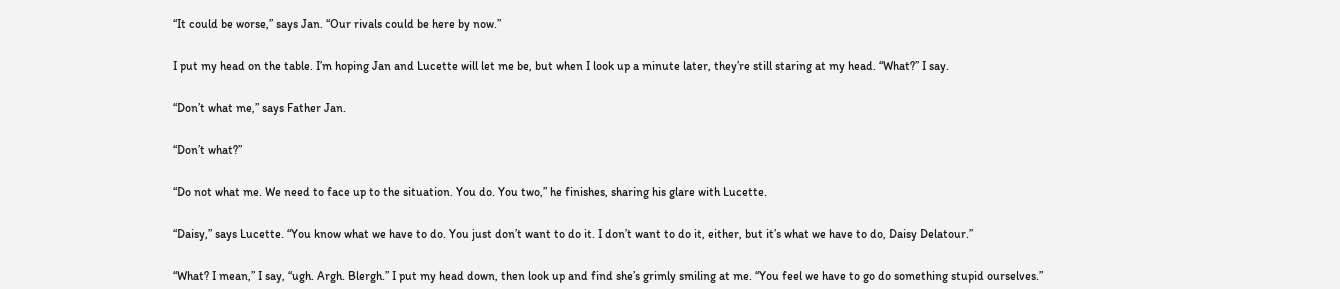“It could be worse,” says Jan. “Our rivals could be here by now.”


I put my head on the table. I’m hoping Jan and Lucette will let me be, but when I look up a minute later, they’re still staring at my head. “What?” I say.


“Don’t what me,” says Father Jan.


“Don’t what?”


“Do not what me. We need to face up to the situation. You do. You two,” he finishes, sharing his glare with Lucette.


“Daisy,” says Lucette. “You know what we have to do. You just don’t want to do it. I don’t want to do it, either, but it’s what we have to do, Daisy Delatour.”


“What? I mean,” I say, “ugh. Argh. Blergh.” I put my head down, then look up and find she’s grimly smiling at me. “You feel we have to go do something stupid ourselves.”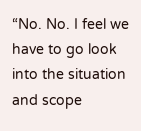“No. No. I feel we have to go look into the situation and scope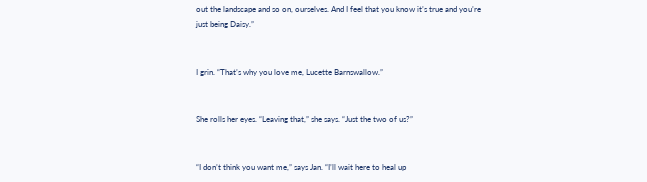out the landscape and so on, ourselves. And I feel that you know it’s true and you’re just being Daisy.”


I grin. “That’s why you love me, Lucette Barnswallow.”


She rolls her eyes. “Leaving that,” she says. “Just the two of us?”


“I don’t think you want me,” says Jan. “I’ll wait here to heal up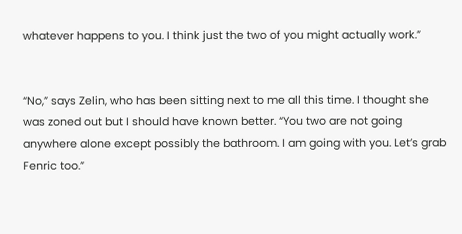whatever happens to you. I think just the two of you might actually work.”


“No,” says Zelin, who has been sitting next to me all this time. I thought she was zoned out but I should have known better. “You two are not going anywhere alone except possibly the bathroom. I am going with you. Let’s grab Fenric too.”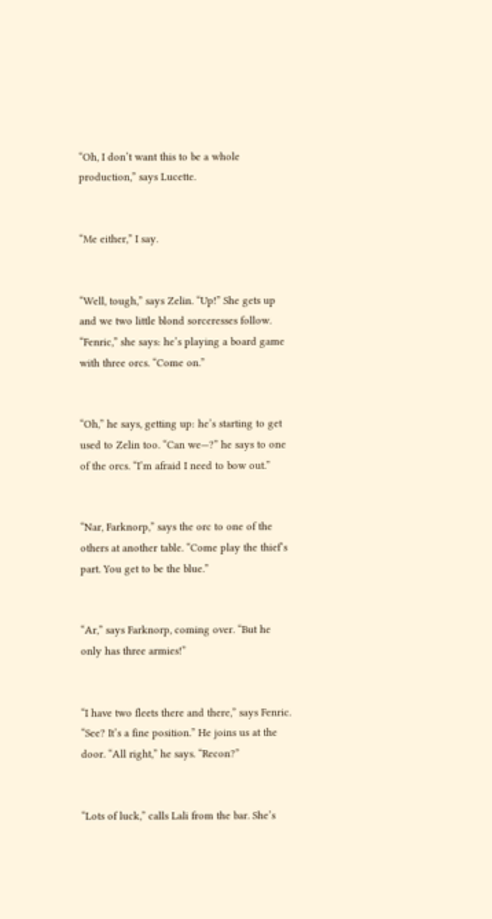“Oh, I don’t want this to be a whole production,” says Lucette.


“Me either,” I say.


“Well, tough,” says Zelin. “Up!” She gets up and we two little blond sorceresses follow. “Fenric,” she says: he’s playing a board game with three orcs. “Come on.”


“Oh,” he says, getting up: he’s starting to get used to Zelin too. “Can we—?” he says to one of the orcs. “I’m afraid I need to bow out.”


“Nar, Farknorp,” says the orc to one of the others at another table. “Come play the thief’s part. You get to be the blue.”


“Ar,” says Farknorp, coming over. “But he only has three armies!”


“I have two fleets there and there,” says Fenric. “See? It’s a fine position.” He joins us at the door. “All right,” he says. “Recon?”


“Lots of luck,” calls Lali from the bar. She’s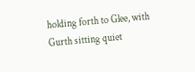holding forth to Glee, with Gurth sitting quiet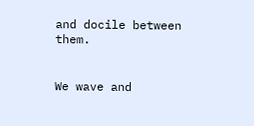and docile between them.


We wave and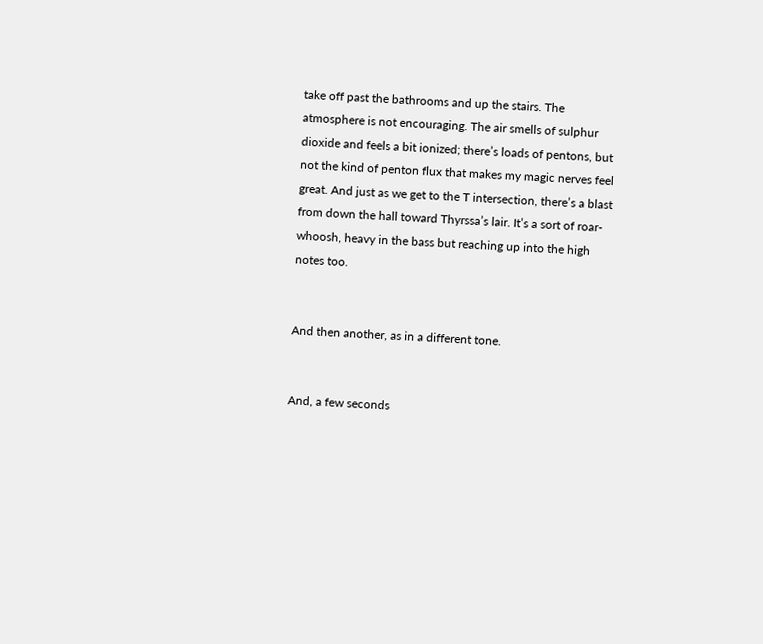take off past the bathrooms and up the stairs. The atmosphere is not encouraging. The air smells of sulphur dioxide and feels a bit ionized; there’s loads of pentons, but not the kind of penton flux that makes my magic nerves feel great. And just as we get to the T intersection, there’s a blast from down the hall toward Thyrssa’s lair. It’s a sort of roar-whoosh, heavy in the bass but reaching up into the high notes too.


And then another, as in a different tone.


And, a few seconds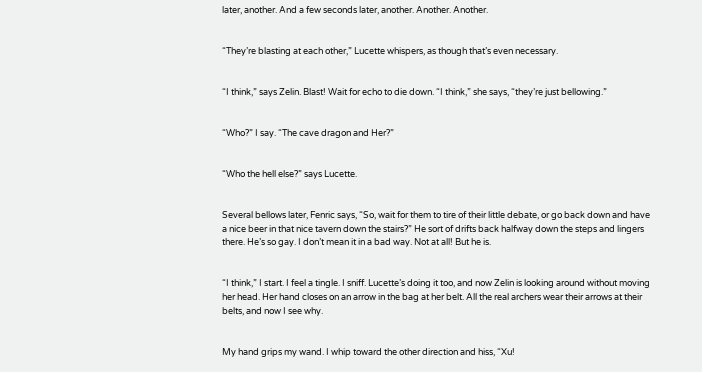later, another. And a few seconds later, another. Another. Another.


“They’re blasting at each other,” Lucette whispers, as though that’s even necessary.


“I think,” says Zelin. Blast! Wait for echo to die down. “I think,” she says, “they’re just bellowing.”


“Who?” I say. “The cave dragon and Her?”


“Who the hell else?” says Lucette.


Several bellows later, Fenric says, “So, wait for them to tire of their little debate, or go back down and have a nice beer in that nice tavern down the stairs?” He sort of drifts back halfway down the steps and lingers there. He’s so gay. I don’t mean it in a bad way. Not at all! But he is.


“I think,” I start. I feel a tingle. I sniff. Lucette’s doing it too, and now Zelin is looking around without moving her head. Her hand closes on an arrow in the bag at her belt. All the real archers wear their arrows at their belts, and now I see why.


My hand grips my wand. I whip toward the other direction and hiss, “Xu!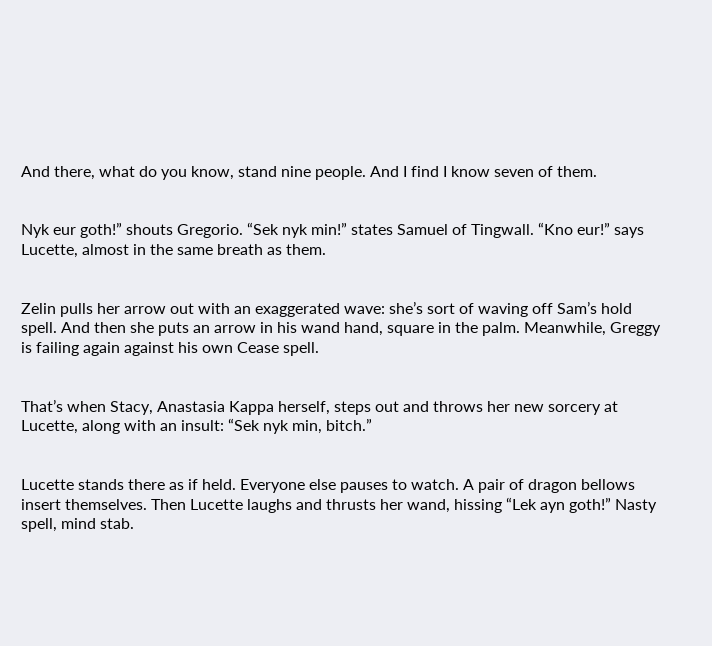And there, what do you know, stand nine people. And I find I know seven of them.


Nyk eur goth!” shouts Gregorio. “Sek nyk min!” states Samuel of Tingwall. “Kno eur!” says Lucette, almost in the same breath as them.


Zelin pulls her arrow out with an exaggerated wave: she’s sort of waving off Sam’s hold spell. And then she puts an arrow in his wand hand, square in the palm. Meanwhile, Greggy is failing again against his own Cease spell.


That’s when Stacy, Anastasia Kappa herself, steps out and throws her new sorcery at Lucette, along with an insult: “Sek nyk min, bitch.”


Lucette stands there as if held. Everyone else pauses to watch. A pair of dragon bellows insert themselves. Then Lucette laughs and thrusts her wand, hissing “Lek ayn goth!” Nasty spell, mind stab.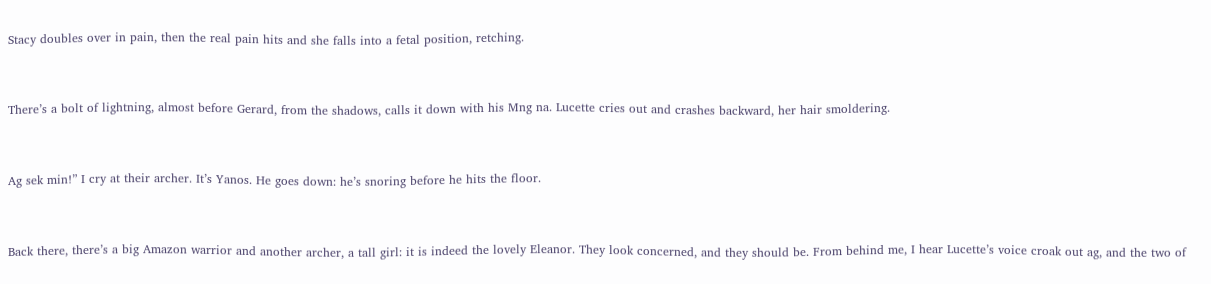Stacy doubles over in pain, then the real pain hits and she falls into a fetal position, retching.


There’s a bolt of lightning, almost before Gerard, from the shadows, calls it down with his Mng na. Lucette cries out and crashes backward, her hair smoldering.


Ag sek min!” I cry at their archer. It’s Yanos. He goes down: he’s snoring before he hits the floor.


Back there, there’s a big Amazon warrior and another archer, a tall girl: it is indeed the lovely Eleanor. They look concerned, and they should be. From behind me, I hear Lucette’s voice croak out ag, and the two of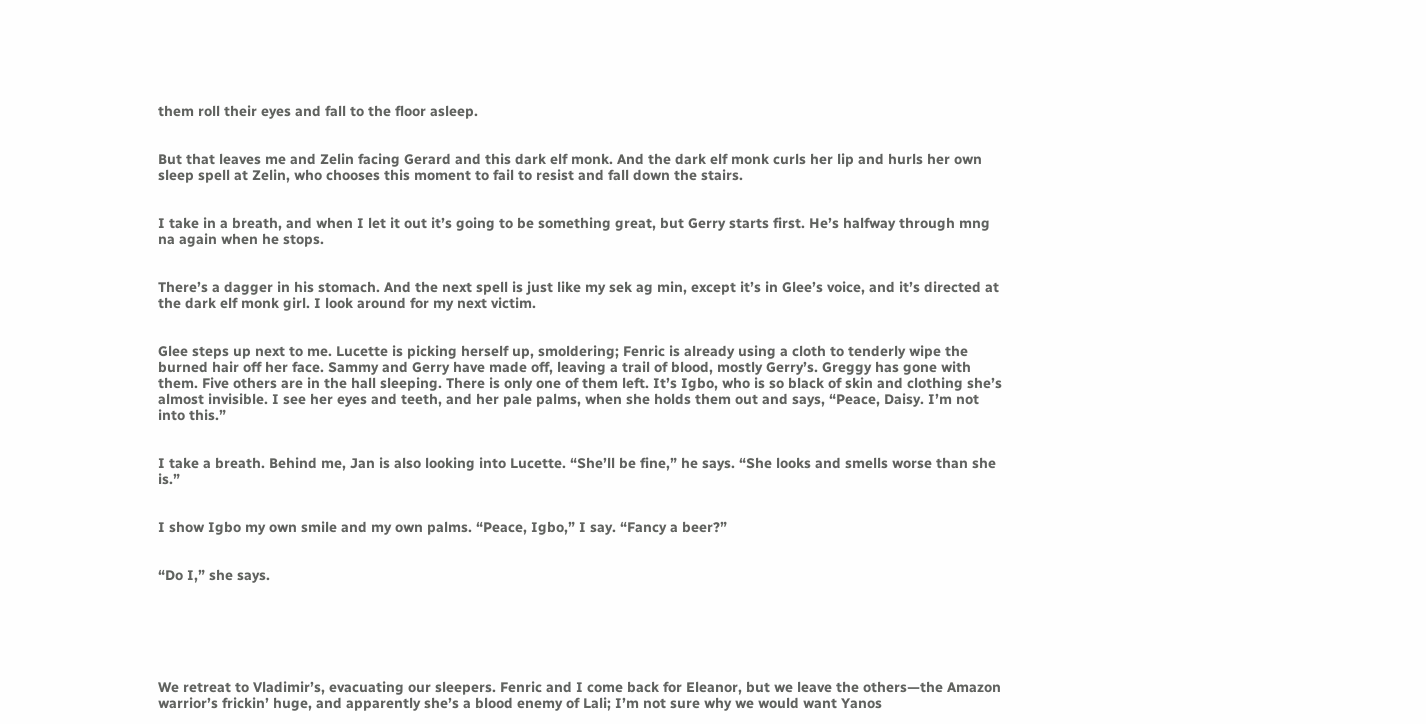them roll their eyes and fall to the floor asleep.


But that leaves me and Zelin facing Gerard and this dark elf monk. And the dark elf monk curls her lip and hurls her own sleep spell at Zelin, who chooses this moment to fail to resist and fall down the stairs.


I take in a breath, and when I let it out it’s going to be something great, but Gerry starts first. He’s halfway through mng na again when he stops.


There’s a dagger in his stomach. And the next spell is just like my sek ag min, except it’s in Glee’s voice, and it’s directed at the dark elf monk girl. I look around for my next victim.


Glee steps up next to me. Lucette is picking herself up, smoldering; Fenric is already using a cloth to tenderly wipe the burned hair off her face. Sammy and Gerry have made off, leaving a trail of blood, mostly Gerry’s. Greggy has gone with them. Five others are in the hall sleeping. There is only one of them left. It’s Igbo, who is so black of skin and clothing she’s almost invisible. I see her eyes and teeth, and her pale palms, when she holds them out and says, “Peace, Daisy. I’m not into this.”


I take a breath. Behind me, Jan is also looking into Lucette. “She’ll be fine,” he says. “She looks and smells worse than she is.”


I show Igbo my own smile and my own palms. “Peace, Igbo,” I say. “Fancy a beer?”


“Do I,” she says.






We retreat to Vladimir’s, evacuating our sleepers. Fenric and I come back for Eleanor, but we leave the others—the Amazon warrior’s frickin’ huge, and apparently she’s a blood enemy of Lali; I’m not sure why we would want Yanos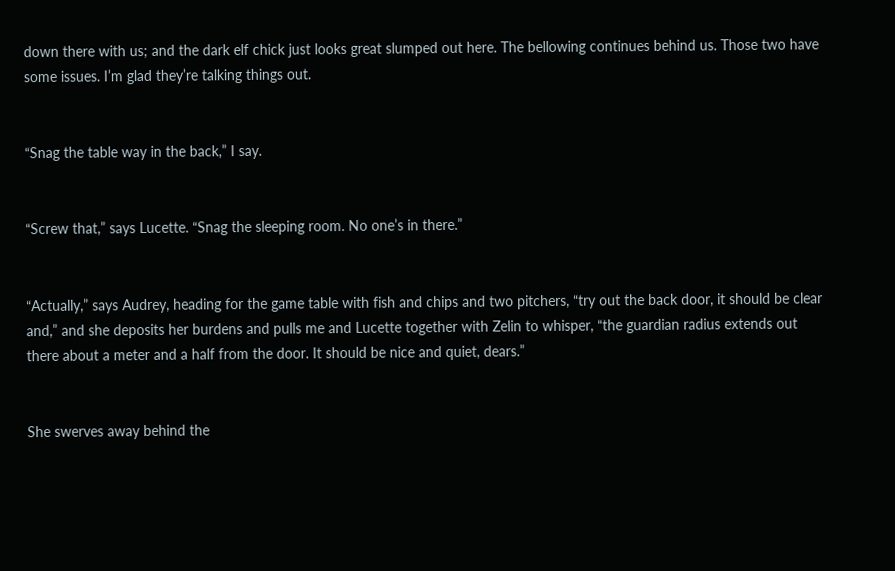down there with us; and the dark elf chick just looks great slumped out here. The bellowing continues behind us. Those two have some issues. I’m glad they’re talking things out.


“Snag the table way in the back,” I say.


“Screw that,” says Lucette. “Snag the sleeping room. No one’s in there.”


“Actually,” says Audrey, heading for the game table with fish and chips and two pitchers, “try out the back door, it should be clear and,” and she deposits her burdens and pulls me and Lucette together with Zelin to whisper, “the guardian radius extends out there about a meter and a half from the door. It should be nice and quiet, dears.”


She swerves away behind the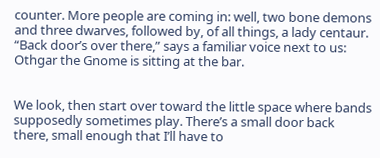counter. More people are coming in: well, two bone demons and three dwarves, followed by, of all things, a lady centaur. “Back door’s over there,” says a familiar voice next to us: Othgar the Gnome is sitting at the bar.


We look, then start over toward the little space where bands supposedly sometimes play. There’s a small door back there, small enough that I’ll have to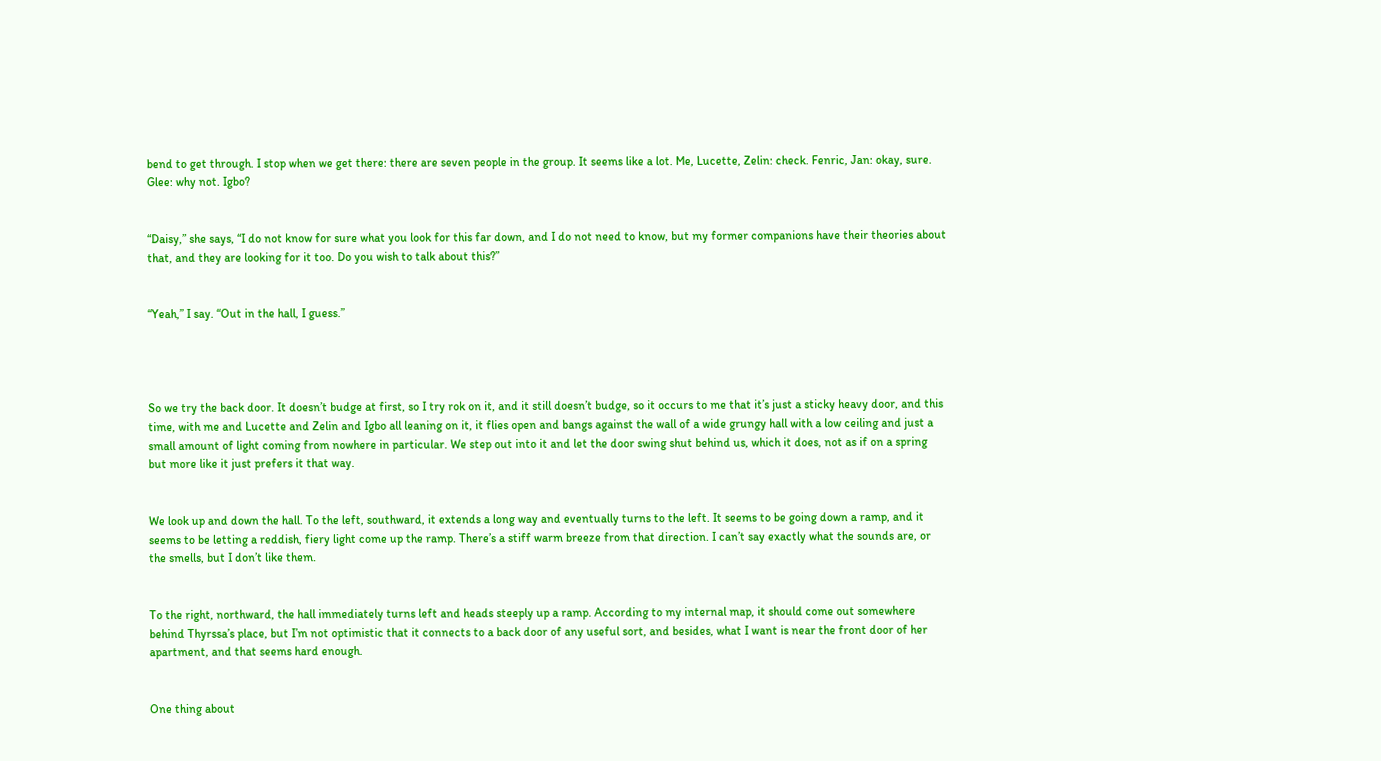bend to get through. I stop when we get there: there are seven people in the group. It seems like a lot. Me, Lucette, Zelin: check. Fenric, Jan: okay, sure. Glee: why not. Igbo?


“Daisy,” she says, “I do not know for sure what you look for this far down, and I do not need to know, but my former companions have their theories about that, and they are looking for it too. Do you wish to talk about this?”


“Yeah,” I say. “Out in the hall, I guess.”




So we try the back door. It doesn’t budge at first, so I try rok on it, and it still doesn’t budge, so it occurs to me that it’s just a sticky heavy door, and this time, with me and Lucette and Zelin and Igbo all leaning on it, it flies open and bangs against the wall of a wide grungy hall with a low ceiling and just a small amount of light coming from nowhere in particular. We step out into it and let the door swing shut behind us, which it does, not as if on a spring but more like it just prefers it that way.


We look up and down the hall. To the left, southward, it extends a long way and eventually turns to the left. It seems to be going down a ramp, and it seems to be letting a reddish, fiery light come up the ramp. There’s a stiff warm breeze from that direction. I can’t say exactly what the sounds are, or the smells, but I don’t like them.


To the right, northward, the hall immediately turns left and heads steeply up a ramp. According to my internal map, it should come out somewhere behind Thyrssa’s place, but I’m not optimistic that it connects to a back door of any useful sort, and besides, what I want is near the front door of her apartment, and that seems hard enough.


One thing about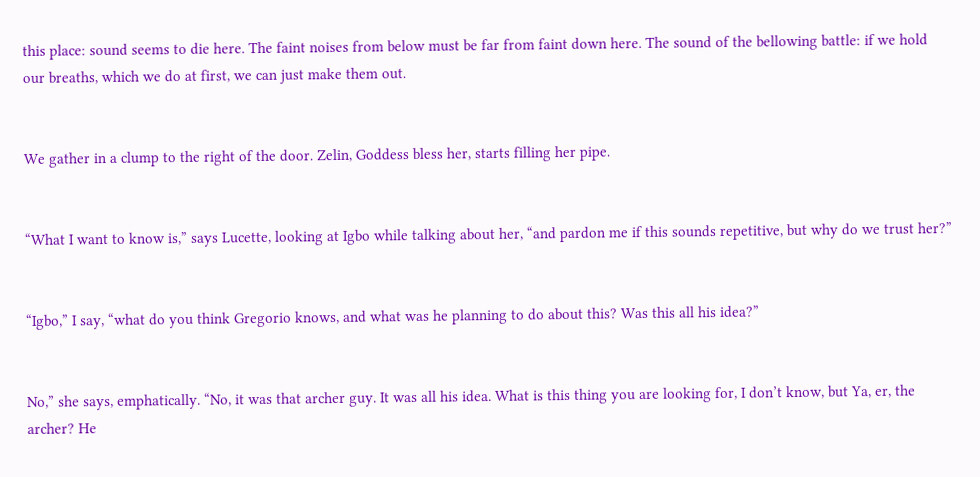this place: sound seems to die here. The faint noises from below must be far from faint down here. The sound of the bellowing battle: if we hold our breaths, which we do at first, we can just make them out.


We gather in a clump to the right of the door. Zelin, Goddess bless her, starts filling her pipe.


“What I want to know is,” says Lucette, looking at Igbo while talking about her, “and pardon me if this sounds repetitive, but why do we trust her?”


“Igbo,” I say, “what do you think Gregorio knows, and what was he planning to do about this? Was this all his idea?”


No,” she says, emphatically. “No, it was that archer guy. It was all his idea. What is this thing you are looking for, I don’t know, but Ya, er, the archer? He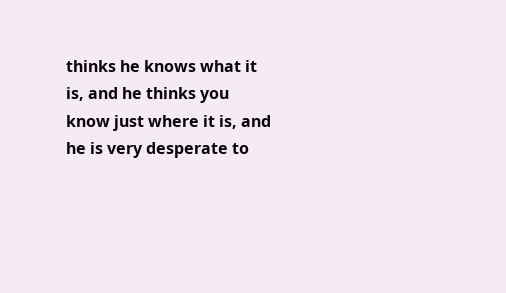thinks he knows what it is, and he thinks you know just where it is, and he is very desperate to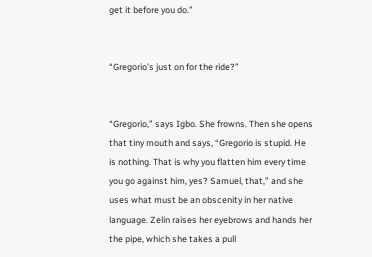get it before you do.”


“Gregorio’s just on for the ride?”


“Gregorio,” says Igbo. She frowns. Then she opens that tiny mouth and says, “Gregorio is stupid. He is nothing. That is why you flatten him every time you go against him, yes? Samuel, that,” and she uses what must be an obscenity in her native language. Zelin raises her eyebrows and hands her the pipe, which she takes a pull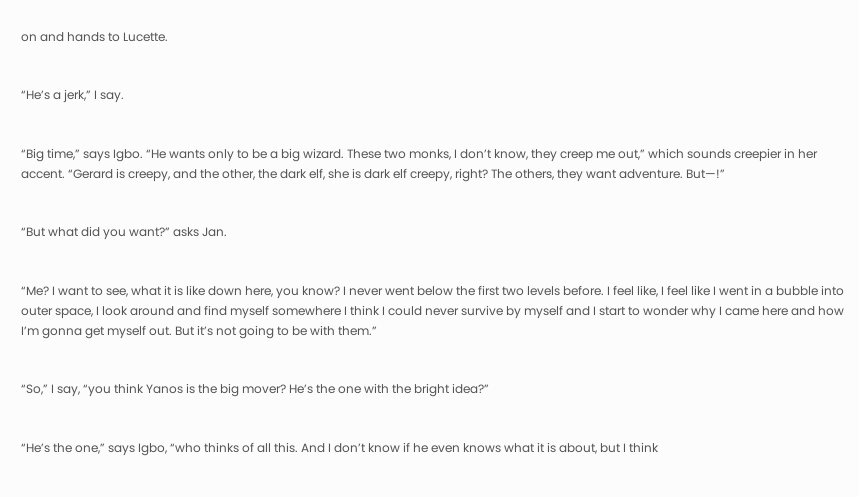on and hands to Lucette.


“He’s a jerk,” I say.


“Big time,” says Igbo. “He wants only to be a big wizard. These two monks, I don’t know, they creep me out,” which sounds creepier in her accent. “Gerard is creepy, and the other, the dark elf, she is dark elf creepy, right? The others, they want adventure. But—!”


“But what did you want?” asks Jan.


“Me? I want to see, what it is like down here, you know? I never went below the first two levels before. I feel like, I feel like I went in a bubble into outer space, I look around and find myself somewhere I think I could never survive by myself and I start to wonder why I came here and how I’m gonna get myself out. But it’s not going to be with them.”


“So,” I say, “you think Yanos is the big mover? He’s the one with the bright idea?”


“He’s the one,” says Igbo, “who thinks of all this. And I don’t know if he even knows what it is about, but I think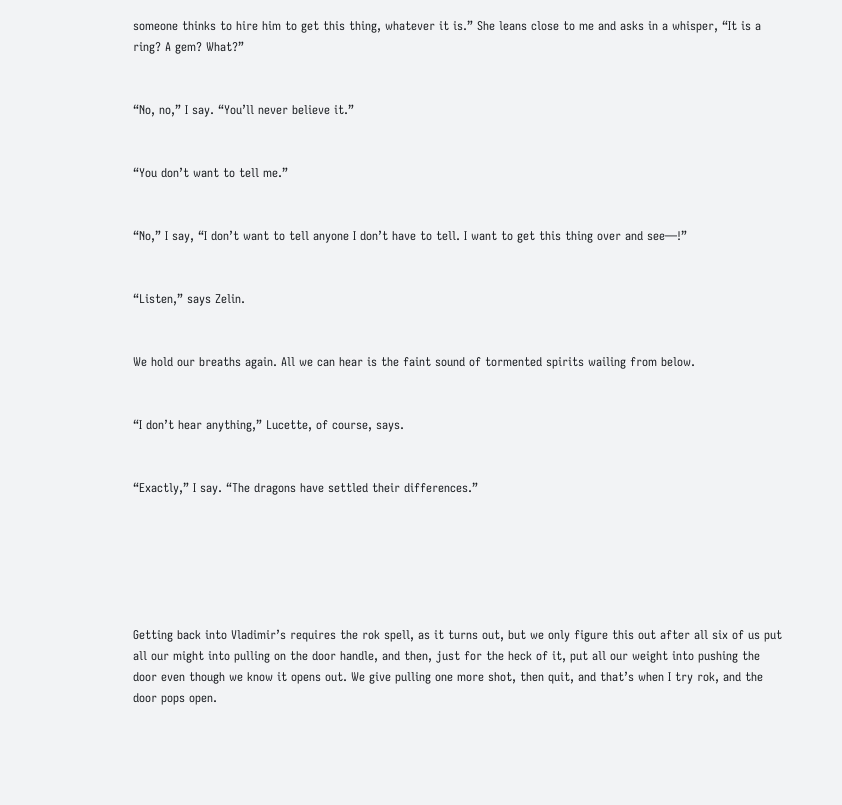someone thinks to hire him to get this thing, whatever it is.” She leans close to me and asks in a whisper, “It is a ring? A gem? What?”


“No, no,” I say. “You’ll never believe it.”


“You don’t want to tell me.”


“No,” I say, “I don’t want to tell anyone I don’t have to tell. I want to get this thing over and see—!”


“Listen,” says Zelin.


We hold our breaths again. All we can hear is the faint sound of tormented spirits wailing from below.


“I don’t hear anything,” Lucette, of course, says.


“Exactly,” I say. “The dragons have settled their differences.”






Getting back into Vladimir’s requires the rok spell, as it turns out, but we only figure this out after all six of us put all our might into pulling on the door handle, and then, just for the heck of it, put all our weight into pushing the door even though we know it opens out. We give pulling one more shot, then quit, and that’s when I try rok, and the door pops open.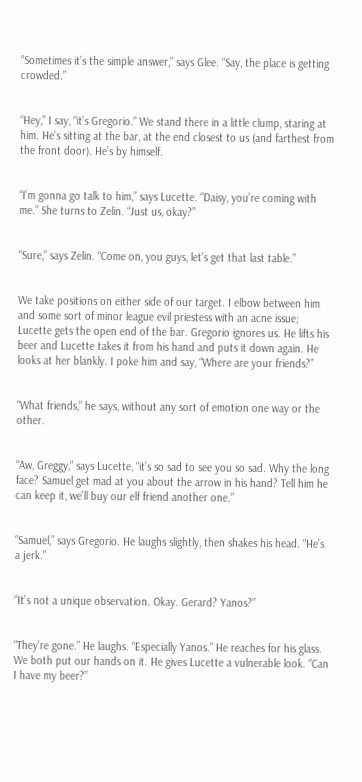“Sometimes it’s the simple answer,” says Glee. “Say, the place is getting crowded.”


“Hey,” I say, “it’s Gregorio.” We stand there in a little clump, staring at him. He’s sitting at the bar, at the end closest to us (and farthest from the front door). He’s by himself.


“I’m gonna go talk to him,” says Lucette. “Daisy, you’re coming with me.” She turns to Zelin. “Just us, okay?”


“Sure,” says Zelin. “Come on, you guys, let’s get that last table.”


We take positions on either side of our target. I elbow between him and some sort of minor league evil priestess with an acne issue; Lucette gets the open end of the bar. Gregorio ignores us. He lifts his beer and Lucette takes it from his hand and puts it down again. He looks at her blankly. I poke him and say, “Where are your friends?”


“What friends,” he says, without any sort of emotion one way or the other.


“Aw, Greggy,” says Lucette, “it’s so sad to see you so sad. Why the long face? Samuel get mad at you about the arrow in his hand? Tell him he can keep it, we’ll buy our elf friend another one.”


“Samuel,” says Gregorio. He laughs slightly, then shakes his head. “He’s a jerk.”


“It’s not a unique observation. Okay. Gerard? Yanos?”


“They’re gone.” He laughs. “Especially Yanos.” He reaches for his glass. We both put our hands on it. He gives Lucette a vulnerable look. “Can I have my beer?”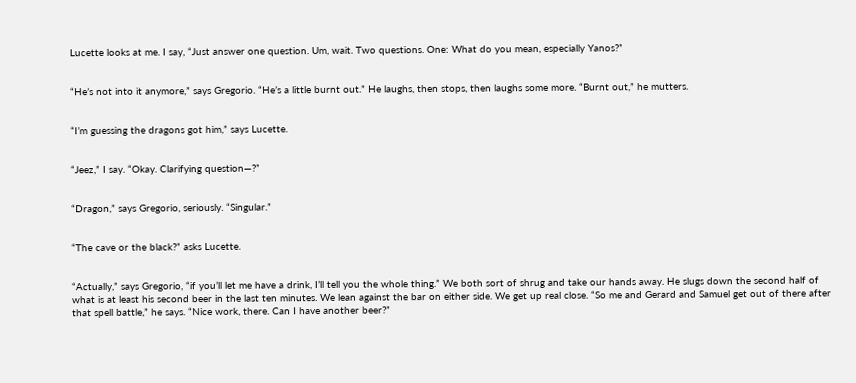Lucette looks at me. I say, “Just answer one question. Um, wait. Two questions. One: What do you mean, especially Yanos?”


“He’s not into it anymore,” says Gregorio. “He’s a little burnt out.” He laughs, then stops, then laughs some more. “Burnt out,” he mutters.


“I’m guessing the dragons got him,” says Lucette.


“Jeez,” I say. “Okay. Clarifying question—?”


“Dragon,” says Gregorio, seriously. “Singular.”


“The cave or the black?” asks Lucette.


“Actually,” says Gregorio, “if you’ll let me have a drink, I’ll tell you the whole thing.” We both sort of shrug and take our hands away. He slugs down the second half of what is at least his second beer in the last ten minutes. We lean against the bar on either side. We get up real close. “So me and Gerard and Samuel get out of there after that spell battle,” he says. “Nice work, there. Can I have another beer?”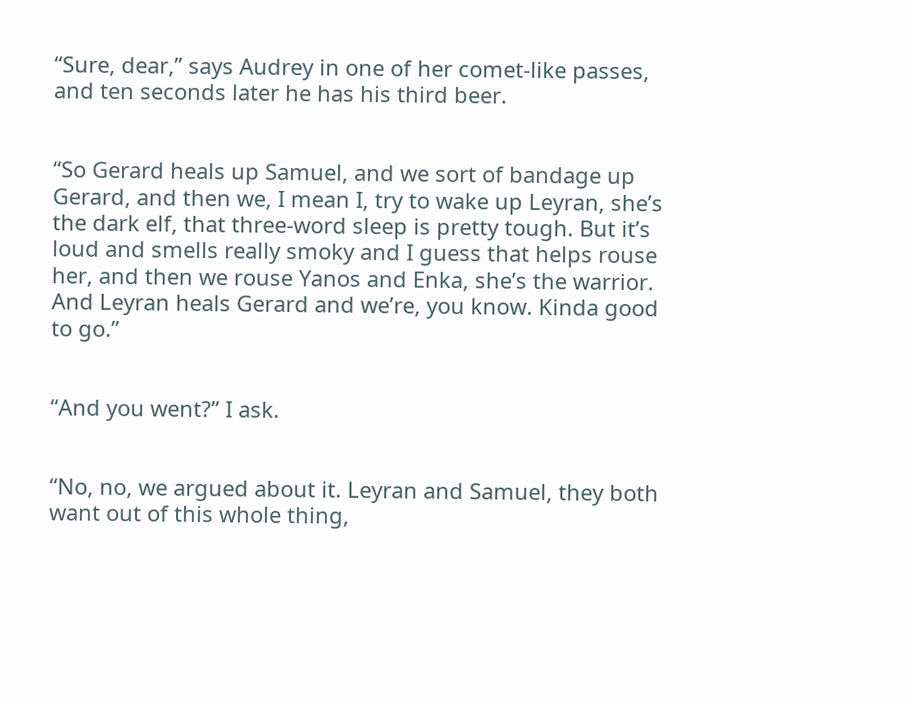“Sure, dear,” says Audrey in one of her comet-like passes, and ten seconds later he has his third beer.


“So Gerard heals up Samuel, and we sort of bandage up Gerard, and then we, I mean I, try to wake up Leyran, she’s the dark elf, that three-word sleep is pretty tough. But it’s loud and smells really smoky and I guess that helps rouse her, and then we rouse Yanos and Enka, she’s the warrior. And Leyran heals Gerard and we’re, you know. Kinda good to go.”


“And you went?” I ask.


“No, no, we argued about it. Leyran and Samuel, they both want out of this whole thing,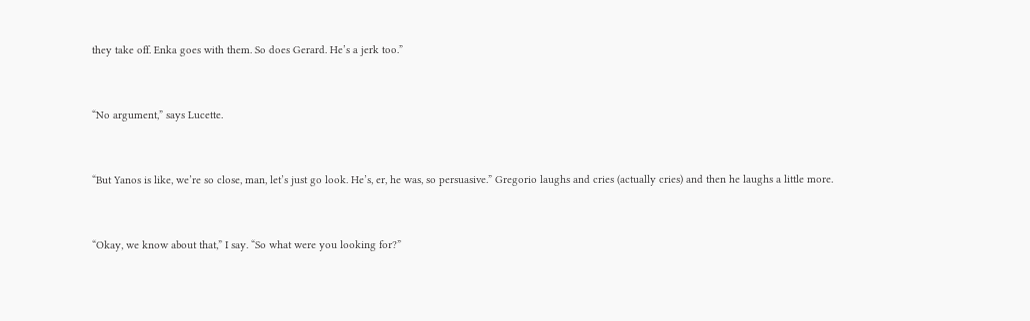they take off. Enka goes with them. So does Gerard. He’s a jerk too.”


“No argument,” says Lucette.


“But Yanos is like, we’re so close, man, let’s just go look. He’s, er, he was, so persuasive.” Gregorio laughs and cries (actually cries) and then he laughs a little more.


“Okay, we know about that,” I say. “So what were you looking for?”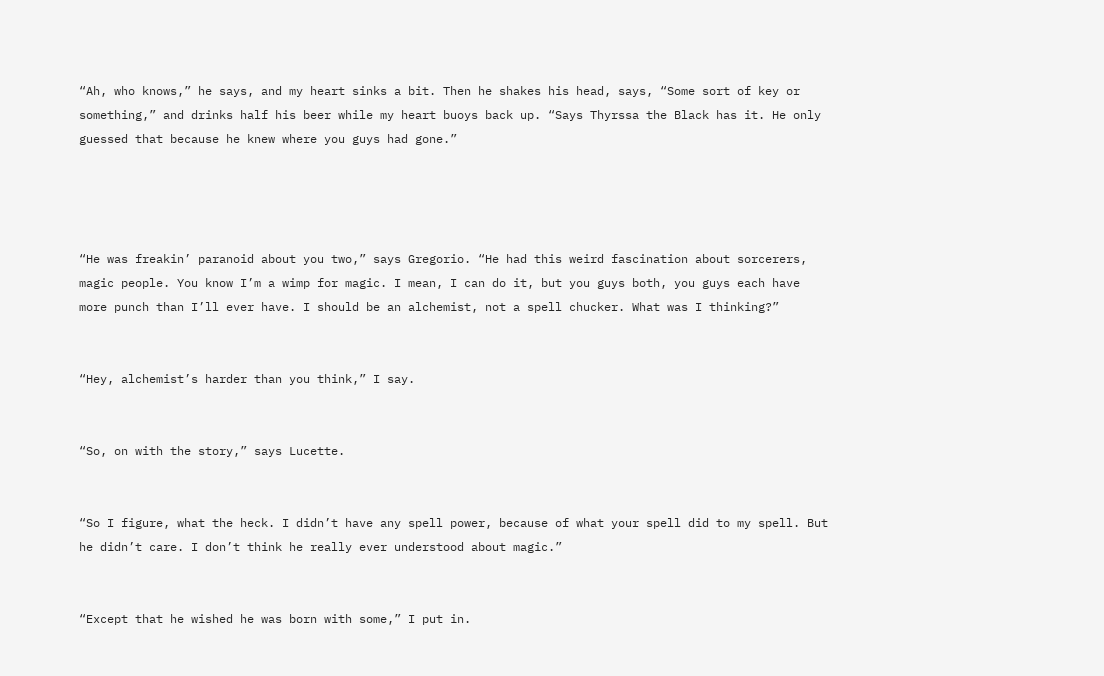“Ah, who knows,” he says, and my heart sinks a bit. Then he shakes his head, says, “Some sort of key or something,” and drinks half his beer while my heart buoys back up. “Says Thyrssa the Black has it. He only guessed that because he knew where you guys had gone.”




“He was freakin’ paranoid about you two,” says Gregorio. “He had this weird fascination about sorcerers, magic people. You know I’m a wimp for magic. I mean, I can do it, but you guys both, you guys each have more punch than I’ll ever have. I should be an alchemist, not a spell chucker. What was I thinking?”


“Hey, alchemist’s harder than you think,” I say.


“So, on with the story,” says Lucette.


“So I figure, what the heck. I didn’t have any spell power, because of what your spell did to my spell. But he didn’t care. I don’t think he really ever understood about magic.”


“Except that he wished he was born with some,” I put in.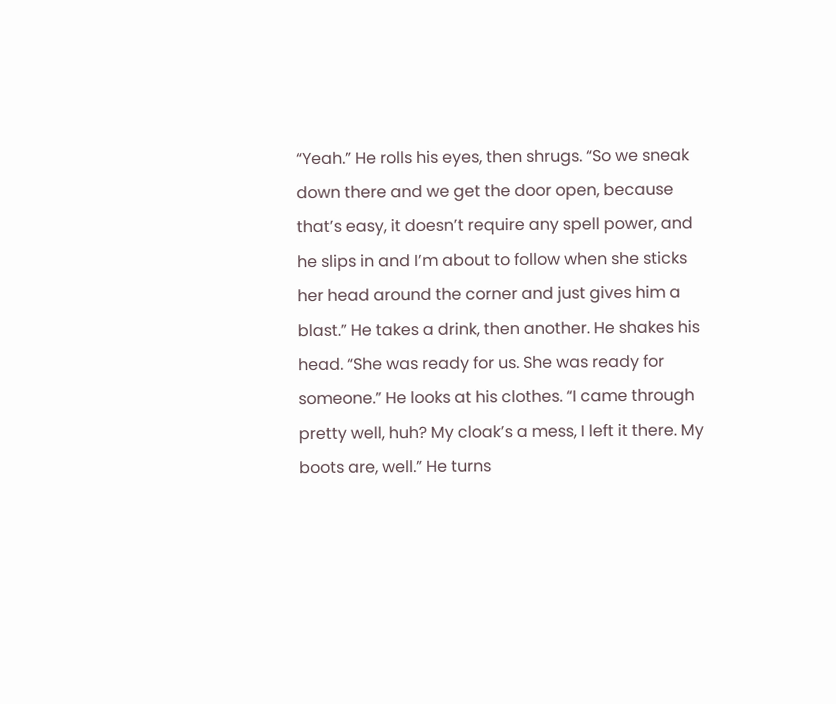“Yeah.” He rolls his eyes, then shrugs. “So we sneak down there and we get the door open, because that’s easy, it doesn’t require any spell power, and he slips in and I’m about to follow when she sticks her head around the corner and just gives him a blast.” He takes a drink, then another. He shakes his head. “She was ready for us. She was ready for someone.” He looks at his clothes. “I came through pretty well, huh? My cloak’s a mess, I left it there. My boots are, well.” He turns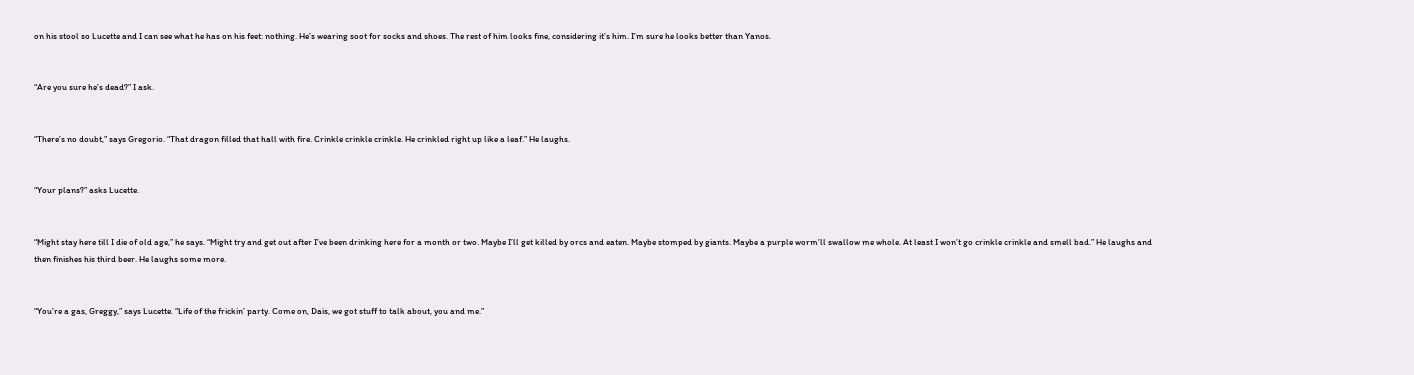on his stool so Lucette and I can see what he has on his feet: nothing. He’s wearing soot for socks and shoes. The rest of him looks fine, considering it’s him. I’m sure he looks better than Yanos.


“Are you sure he’s dead?” I ask.


“There’s no doubt,” says Gregorio. “That dragon filled that hall with fire. Crinkle crinkle crinkle. He crinkled right up like a leaf.” He laughs.


“Your plans?” asks Lucette.


“Might stay here till I die of old age,” he says. “Might try and get out after I’ve been drinking here for a month or two. Maybe I’ll get killed by orcs and eaten. Maybe stomped by giants. Maybe a purple worm’ll swallow me whole. At least I won’t go crinkle crinkle and smell bad.” He laughs and then finishes his third beer. He laughs some more.


“You’re a gas, Greggy,” says Lucette. “Life of the frickin’ party. Come on, Dais, we got stuff to talk about, you and me.”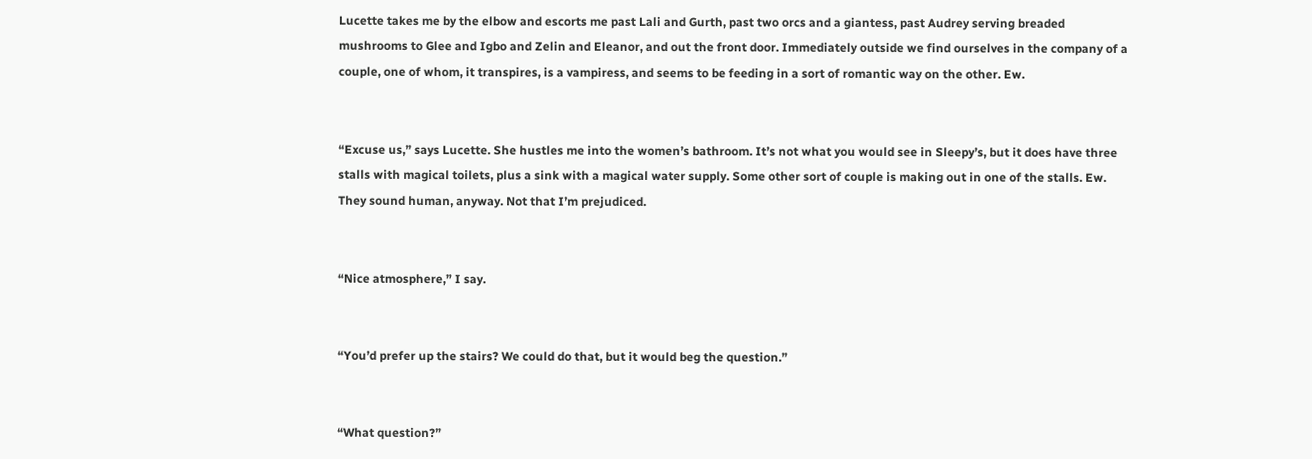Lucette takes me by the elbow and escorts me past Lali and Gurth, past two orcs and a giantess, past Audrey serving breaded mushrooms to Glee and Igbo and Zelin and Eleanor, and out the front door. Immediately outside we find ourselves in the company of a couple, one of whom, it transpires, is a vampiress, and seems to be feeding in a sort of romantic way on the other. Ew.


“Excuse us,” says Lucette. She hustles me into the women’s bathroom. It’s not what you would see in Sleepy’s, but it does have three stalls with magical toilets, plus a sink with a magical water supply. Some other sort of couple is making out in one of the stalls. Ew. They sound human, anyway. Not that I’m prejudiced.


“Nice atmosphere,” I say.


“You’d prefer up the stairs? We could do that, but it would beg the question.”


“What question?”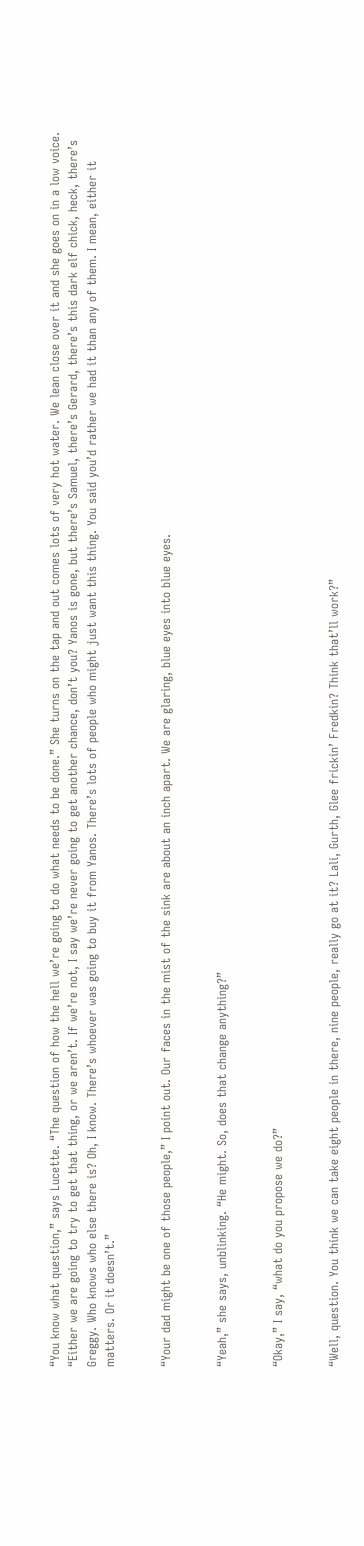“You know what question,” says Lucette. “The question of how the hell we’re going to do what needs to be done.” She turns on the tap and out comes lots of very hot water. We lean close over it and she goes on in a low voice. “Either we are going to try to get that thing, or we aren’t. If we’re not, I say we’re never going to get another chance, don’t you? Yanos is gone, but there’s Samuel, there’s Gerard, there’s this dark elf chick, heck, there’s Greggy. Who knows who else there is? Oh, I know. There’s whoever was going to buy it from Yanos. There’s lots of people who might just want this thing. You said you’d rather we had it than any of them. I mean, either it matters. Or it doesn’t.”


“Your dad might be one of those people,” I point out. Our faces in the mist of the sink are about an inch apart. We are glaring, blue eyes into blue eyes.


“Yeah,” she says, unblinking. “He might. So, does that change anything?”


“Okay,” I say, “what do you propose we do?”


“Well, question. You think we can take eight people in there, nine people, really go at it? Lali, Gurth, Glee frickin’ Fredkin? Think that’ll work?”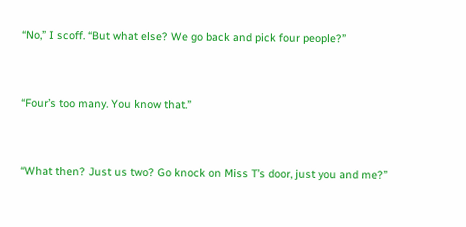“No,” I scoff. “But what else? We go back and pick four people?”


“Four’s too many. You know that.”


“What then? Just us two? Go knock on Miss T’s door, just you and me?”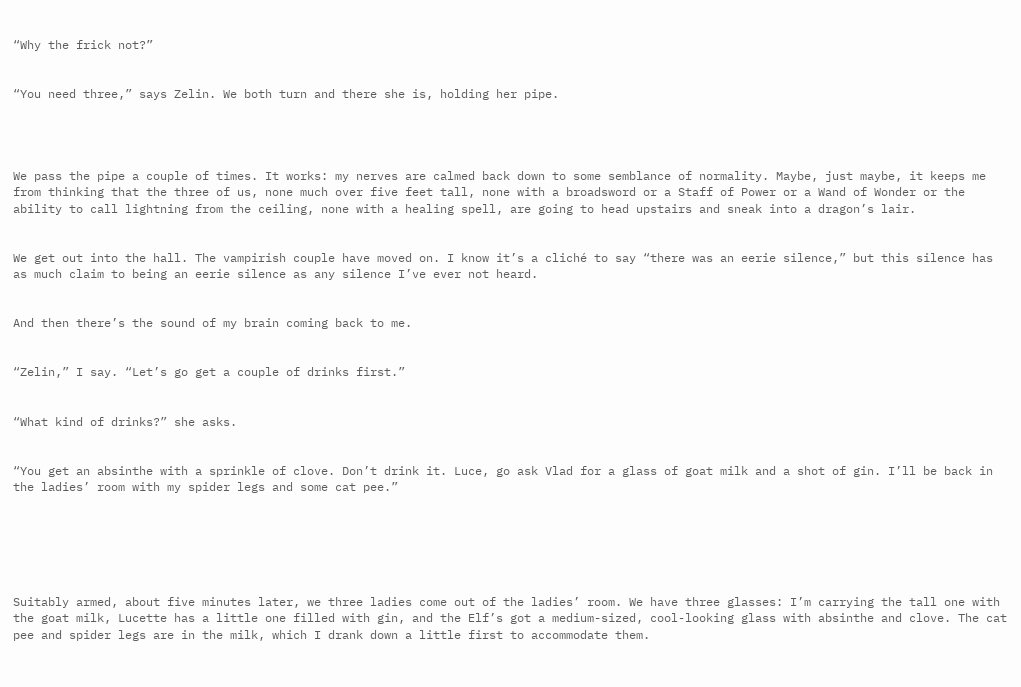“Why the frick not?”


“You need three,” says Zelin. We both turn and there she is, holding her pipe.




We pass the pipe a couple of times. It works: my nerves are calmed back down to some semblance of normality. Maybe, just maybe, it keeps me from thinking that the three of us, none much over five feet tall, none with a broadsword or a Staff of Power or a Wand of Wonder or the ability to call lightning from the ceiling, none with a healing spell, are going to head upstairs and sneak into a dragon’s lair.


We get out into the hall. The vampirish couple have moved on. I know it’s a cliché to say “there was an eerie silence,” but this silence has as much claim to being an eerie silence as any silence I’ve ever not heard.


And then there’s the sound of my brain coming back to me.


“Zelin,” I say. “Let’s go get a couple of drinks first.”


“What kind of drinks?” she asks.


“You get an absinthe with a sprinkle of clove. Don’t drink it. Luce, go ask Vlad for a glass of goat milk and a shot of gin. I’ll be back in the ladies’ room with my spider legs and some cat pee.”






Suitably armed, about five minutes later, we three ladies come out of the ladies’ room. We have three glasses: I’m carrying the tall one with the goat milk, Lucette has a little one filled with gin, and the Elf’s got a medium-sized, cool-looking glass with absinthe and clove. The cat pee and spider legs are in the milk, which I drank down a little first to accommodate them.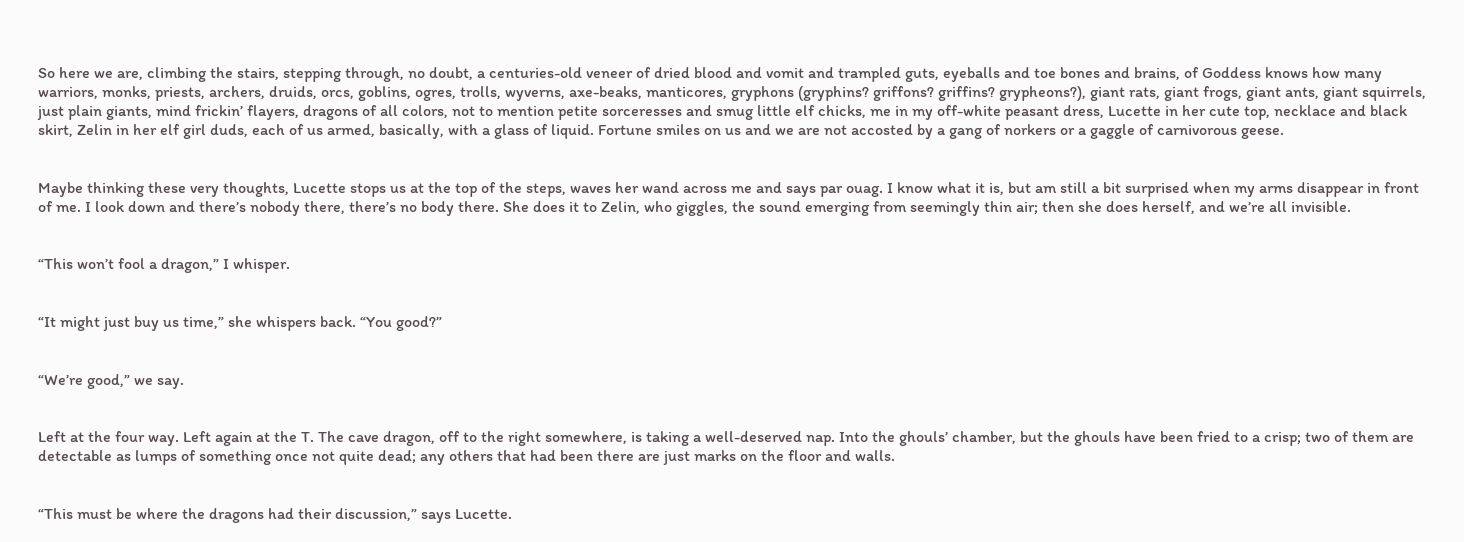So here we are, climbing the stairs, stepping through, no doubt, a centuries-old veneer of dried blood and vomit and trampled guts, eyeballs and toe bones and brains, of Goddess knows how many warriors, monks, priests, archers, druids, orcs, goblins, ogres, trolls, wyverns, axe-beaks, manticores, gryphons (gryphins? griffons? griffins? grypheons?), giant rats, giant frogs, giant ants, giant squirrels, just plain giants, mind frickin’ flayers, dragons of all colors, not to mention petite sorceresses and smug little elf chicks, me in my off-white peasant dress, Lucette in her cute top, necklace and black skirt, Zelin in her elf girl duds, each of us armed, basically, with a glass of liquid. Fortune smiles on us and we are not accosted by a gang of norkers or a gaggle of carnivorous geese.


Maybe thinking these very thoughts, Lucette stops us at the top of the steps, waves her wand across me and says par ouag. I know what it is, but am still a bit surprised when my arms disappear in front of me. I look down and there’s nobody there, there’s no body there. She does it to Zelin, who giggles, the sound emerging from seemingly thin air; then she does herself, and we’re all invisible.


“This won’t fool a dragon,” I whisper.


“It might just buy us time,” she whispers back. “You good?”


“We’re good,” we say.


Left at the four way. Left again at the T. The cave dragon, off to the right somewhere, is taking a well-deserved nap. Into the ghouls’ chamber, but the ghouls have been fried to a crisp; two of them are detectable as lumps of something once not quite dead; any others that had been there are just marks on the floor and walls.


“This must be where the dragons had their discussion,” says Lucette.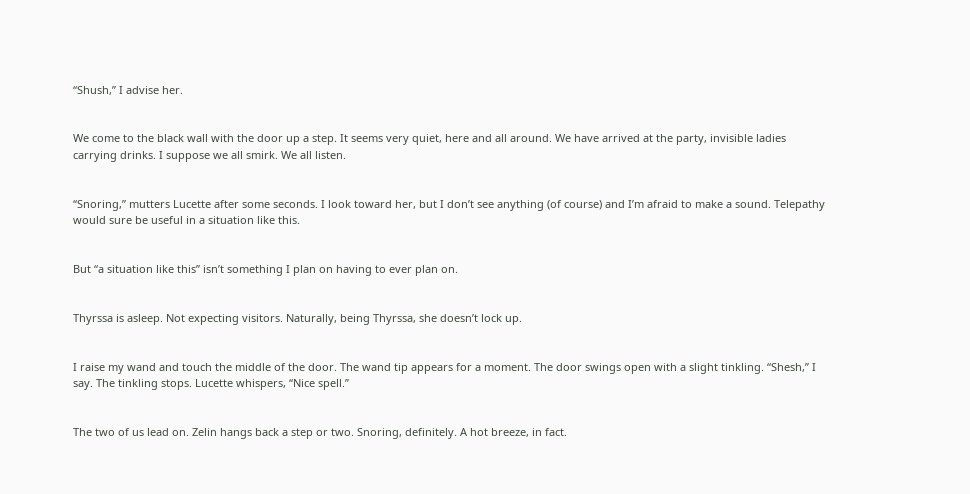“Shush,” I advise her.


We come to the black wall with the door up a step. It seems very quiet, here and all around. We have arrived at the party, invisible ladies carrying drinks. I suppose we all smirk. We all listen.


“Snoring,” mutters Lucette after some seconds. I look toward her, but I don’t see anything (of course) and I’m afraid to make a sound. Telepathy would sure be useful in a situation like this.


But “a situation like this” isn’t something I plan on having to ever plan on.


Thyrssa is asleep. Not expecting visitors. Naturally, being Thyrssa, she doesn’t lock up.


I raise my wand and touch the middle of the door. The wand tip appears for a moment. The door swings open with a slight tinkling. “Shesh,” I say. The tinkling stops. Lucette whispers, “Nice spell.”


The two of us lead on. Zelin hangs back a step or two. Snoring, definitely. A hot breeze, in fact.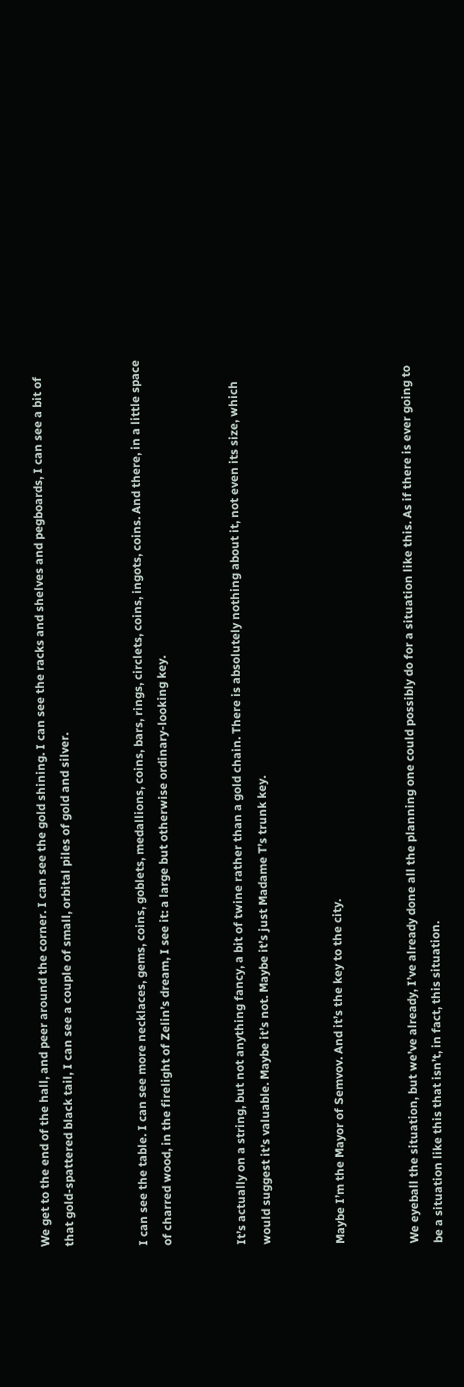We get to the end of the hall, and peer around the corner. I can see the gold shining. I can see the racks and shelves and pegboards, I can see a bit of that gold-spattered black tail, I can see a couple of small, orbital piles of gold and silver.


I can see the table. I can see more necklaces, gems, coins, goblets, medallions, coins, bars, rings, circlets, coins, ingots, coins. And there, in a little space of charred wood, in the firelight of Zelin’s dream, I see it: a large but otherwise ordinary-looking key.


It’s actually on a string, but not anything fancy, a bit of twine rather than a gold chain. There is absolutely nothing about it, not even its size, which would suggest it’s valuable. Maybe it’s not. Maybe it’s just Madame T’s trunk key.


Maybe I’m the Mayor of Semvov. And it’s the key to the city.


We eyeball the situation, but we’ve already, I’ve already done all the planning one could possibly do for a situation like this. As if there is ever going to be a situation like this that isn’t, in fact, this situation.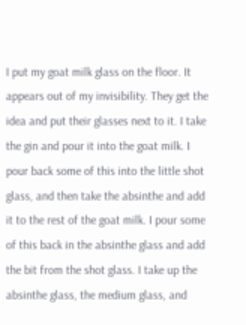I put my goat milk glass on the floor. It appears out of my invisibility. They get the idea and put their glasses next to it. I take the gin and pour it into the goat milk. I pour back some of this into the little shot glass, and then take the absinthe and add it to the rest of the goat milk. I pour some of this back in the absinthe glass and add the bit from the shot glass. I take up the absinthe glass, the medium glass, and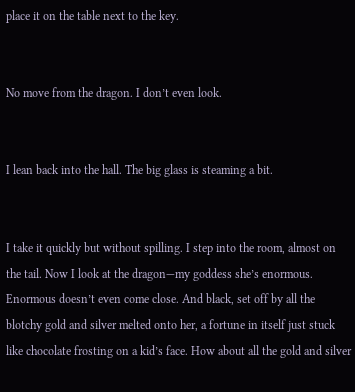place it on the table next to the key.


No move from the dragon. I don’t even look.


I lean back into the hall. The big glass is steaming a bit.


I take it quickly but without spilling. I step into the room, almost on the tail. Now I look at the dragon—my goddess she’s enormous. Enormous doesn’t even come close. And black, set off by all the blotchy gold and silver melted onto her, a fortune in itself just stuck like chocolate frosting on a kid’s face. How about all the gold and silver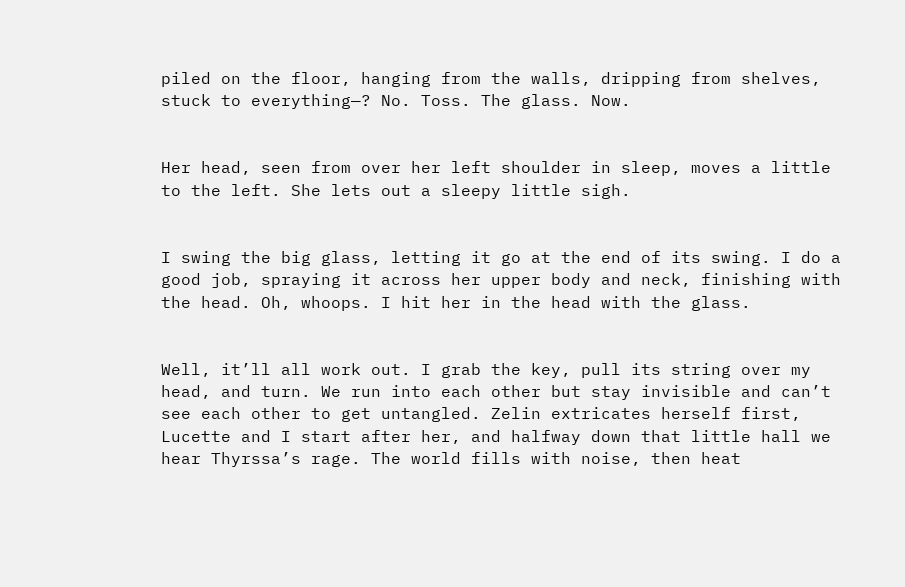piled on the floor, hanging from the walls, dripping from shelves, stuck to everything—? No. Toss. The glass. Now.


Her head, seen from over her left shoulder in sleep, moves a little to the left. She lets out a sleepy little sigh.


I swing the big glass, letting it go at the end of its swing. I do a good job, spraying it across her upper body and neck, finishing with the head. Oh, whoops. I hit her in the head with the glass.


Well, it’ll all work out. I grab the key, pull its string over my head, and turn. We run into each other but stay invisible and can’t see each other to get untangled. Zelin extricates herself first, Lucette and I start after her, and halfway down that little hall we hear Thyrssa’s rage. The world fills with noise, then heat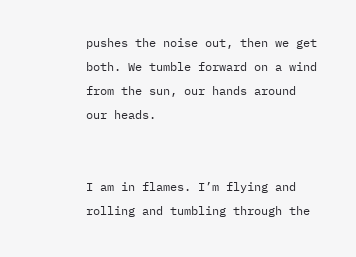pushes the noise out, then we get both. We tumble forward on a wind from the sun, our hands around our heads.


I am in flames. I’m flying and rolling and tumbling through the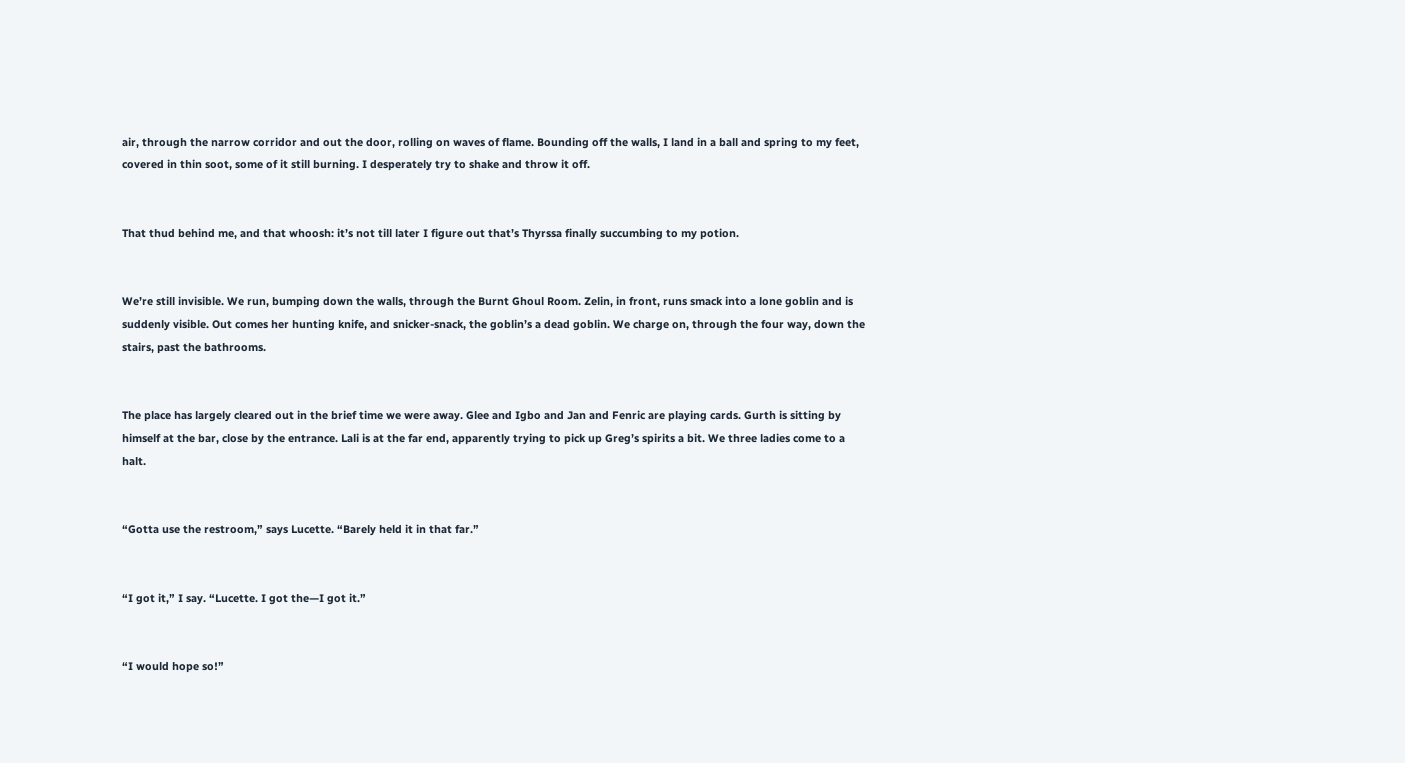air, through the narrow corridor and out the door, rolling on waves of flame. Bounding off the walls, I land in a ball and spring to my feet, covered in thin soot, some of it still burning. I desperately try to shake and throw it off.


That thud behind me, and that whoosh: it’s not till later I figure out that’s Thyrssa finally succumbing to my potion.


We’re still invisible. We run, bumping down the walls, through the Burnt Ghoul Room. Zelin, in front, runs smack into a lone goblin and is suddenly visible. Out comes her hunting knife, and snicker-snack, the goblin’s a dead goblin. We charge on, through the four way, down the stairs, past the bathrooms.


The place has largely cleared out in the brief time we were away. Glee and Igbo and Jan and Fenric are playing cards. Gurth is sitting by himself at the bar, close by the entrance. Lali is at the far end, apparently trying to pick up Greg’s spirits a bit. We three ladies come to a halt.


“Gotta use the restroom,” says Lucette. “Barely held it in that far.”


“I got it,” I say. “Lucette. I got the—I got it.”


“I would hope so!”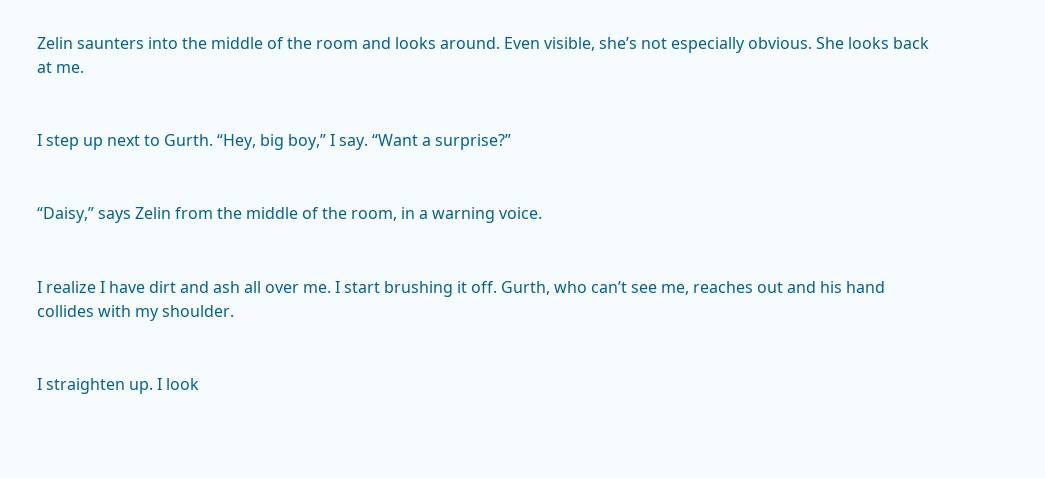Zelin saunters into the middle of the room and looks around. Even visible, she’s not especially obvious. She looks back at me.


I step up next to Gurth. “Hey, big boy,” I say. “Want a surprise?”


“Daisy,” says Zelin from the middle of the room, in a warning voice.


I realize I have dirt and ash all over me. I start brushing it off. Gurth, who can’t see me, reaches out and his hand collides with my shoulder.


I straighten up. I look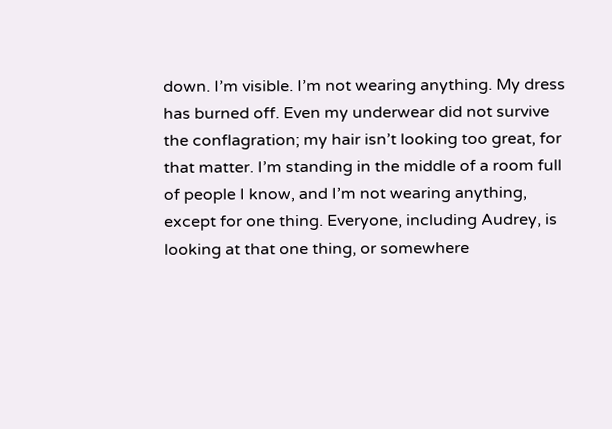down. I’m visible. I’m not wearing anything. My dress has burned off. Even my underwear did not survive the conflagration; my hair isn’t looking too great, for that matter. I’m standing in the middle of a room full of people I know, and I’m not wearing anything, except for one thing. Everyone, including Audrey, is looking at that one thing, or somewhere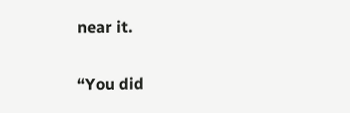near it.


“You did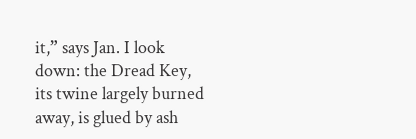it,” says Jan. I look down: the Dread Key, its twine largely burned away, is glued by ash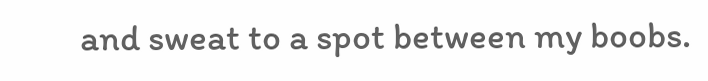and sweat to a spot between my boobs.